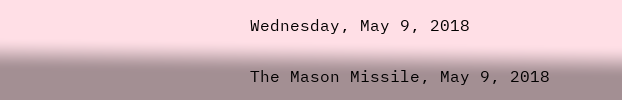Wednesday, May 9, 2018

The Mason Missile, May 9, 2018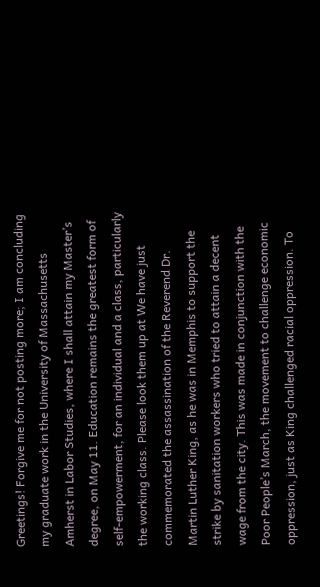Greetings! Forgive me for not posting more; I am concluding my graduate work in the University of Massachusetts Amherst in Labor Studies, where I shall attain my Master’s degree, on May 11. Education remains the greatest form of self-empowerment, for an individual and a class, particularly the working class. Please look them up at We have just commemorated the assassination of the Reverend Dr. Martin Luther King, as he was in Memphis to support the strike by sanitation workers who tried to attain a decent wage from the city. This was made in conjunction with the Poor People’s March, the movement to challenge economic oppression, just as King challenged racial oppression. To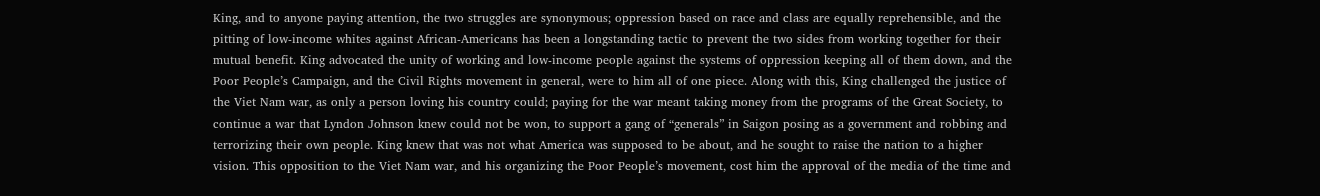King, and to anyone paying attention, the two struggles are synonymous; oppression based on race and class are equally reprehensible, and the pitting of low-income whites against African-Americans has been a longstanding tactic to prevent the two sides from working together for their mutual benefit. King advocated the unity of working and low-income people against the systems of oppression keeping all of them down, and the Poor People’s Campaign, and the Civil Rights movement in general, were to him all of one piece. Along with this, King challenged the justice of the Viet Nam war, as only a person loving his country could; paying for the war meant taking money from the programs of the Great Society, to continue a war that Lyndon Johnson knew could not be won, to support a gang of “generals” in Saigon posing as a government and robbing and terrorizing their own people. King knew that was not what America was supposed to be about, and he sought to raise the nation to a higher vision. This opposition to the Viet Nam war, and his organizing the Poor People’s movement, cost him the approval of the media of the time and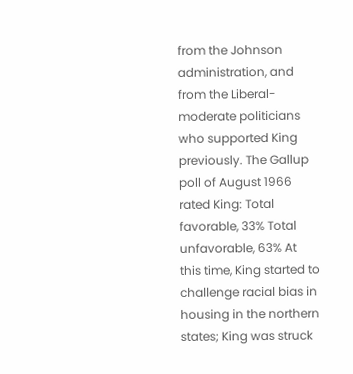from the Johnson administration, and from the Liberal-moderate politicians who supported King previously. The Gallup poll of August 1966 rated King: Total favorable, 33% Total unfavorable, 63% At this time, King started to challenge racial bias in housing in the northern states; King was struck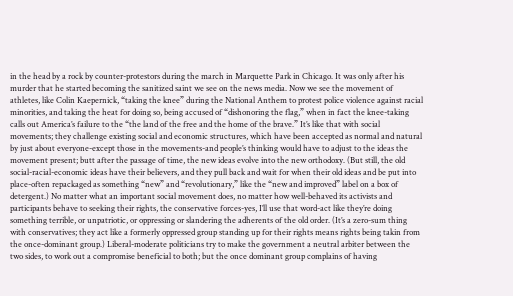in the head by a rock by counter-protestors during the march in Marquette Park in Chicago. It was only after his murder that he started becoming the sanitized saint we see on the news media. Now we see the movement of athletes, like Colin Kaepernick, “taking the knee” during the National Anthem to protest police violence against racial minorities, and taking the heat for doing so, being accused of “dishonoring the flag,” when in fact the knee-taking calls out America’s failure to the “the land of the free and the home of the brave.” It’s like that with social movements; they challenge existing social and economic structures, which have been accepted as normal and natural by just about everyone-except those in the movements-and people’s thinking would have to adjust to the ideas the movement present; butt after the passage of time, the new ideas evolve into the new orthodoxy. (But still, the old social-racial-economic ideas have their believers, and they pull back and wait for when their old ideas and be put into place-often repackaged as something “new” and “revolutionary,” like the “new and improved” label on a box of detergent.) No matter what an important social movement does, no matter how well-behaved its activists and participants behave to seeking their rights, the conservative forces-yes, I’ll use that word-act like they’re doing something terrible, or unpatriotic, or oppressing or slandering the adherents of the old order. (It’s a zero-sum thing with conservatives; they act like a formerly oppressed group standing up for their rights means rights being takin from the once-dominant group.) Liberal-moderate politicians try to make the government a neutral arbiter between the two sides, to work out a compromise beneficial to both; but the once dominant group complains of having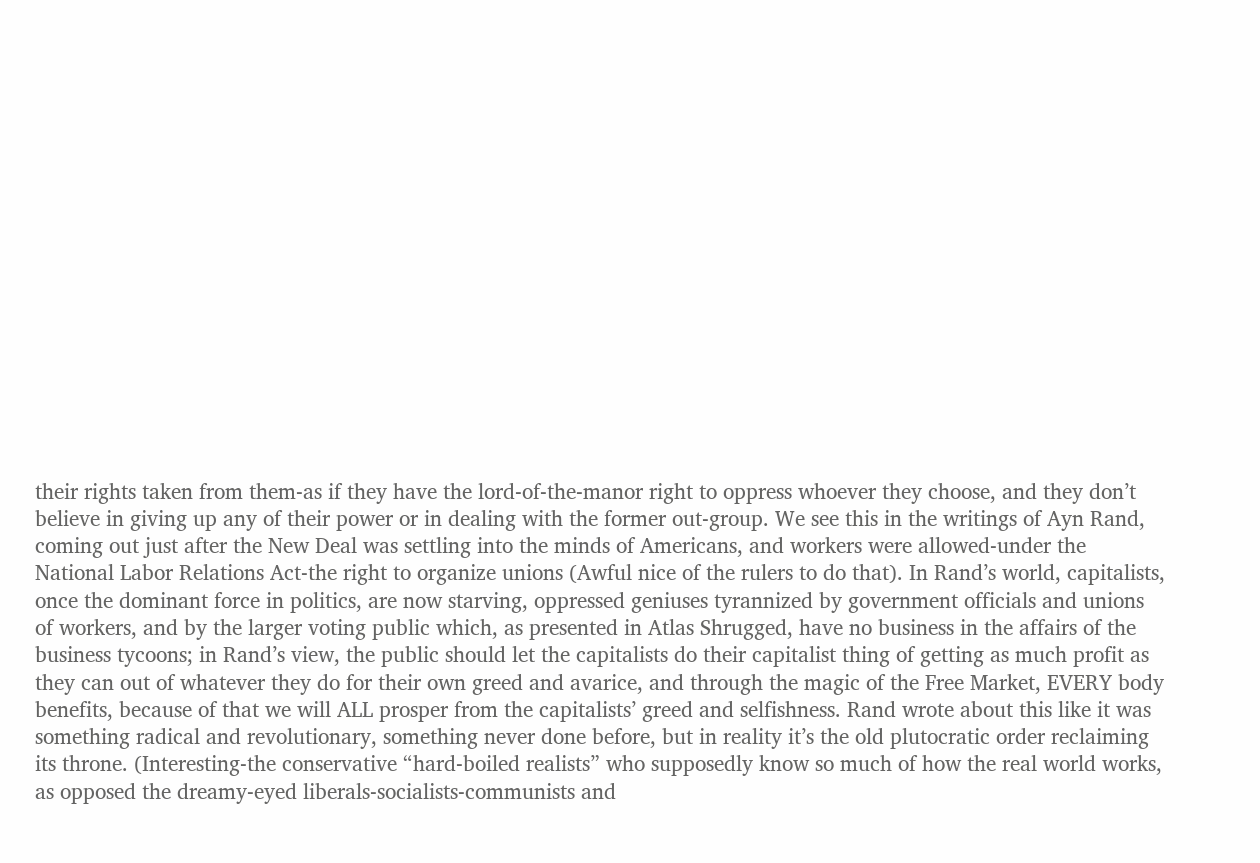their rights taken from them-as if they have the lord-of-the-manor right to oppress whoever they choose, and they don’t believe in giving up any of their power or in dealing with the former out-group. We see this in the writings of Ayn Rand, coming out just after the New Deal was settling into the minds of Americans, and workers were allowed-under the National Labor Relations Act-the right to organize unions (Awful nice of the rulers to do that). In Rand’s world, capitalists, once the dominant force in politics, are now starving, oppressed geniuses tyrannized by government officials and unions of workers, and by the larger voting public which, as presented in Atlas Shrugged, have no business in the affairs of the business tycoons; in Rand’s view, the public should let the capitalists do their capitalist thing of getting as much profit as they can out of whatever they do for their own greed and avarice, and through the magic of the Free Market, EVERY body benefits, because of that we will ALL prosper from the capitalists’ greed and selfishness. Rand wrote about this like it was something radical and revolutionary, something never done before, but in reality it’s the old plutocratic order reclaiming its throne. (Interesting-the conservative “hard-boiled realists” who supposedly know so much of how the real world works, as opposed the dreamy-eyed liberals-socialists-communists and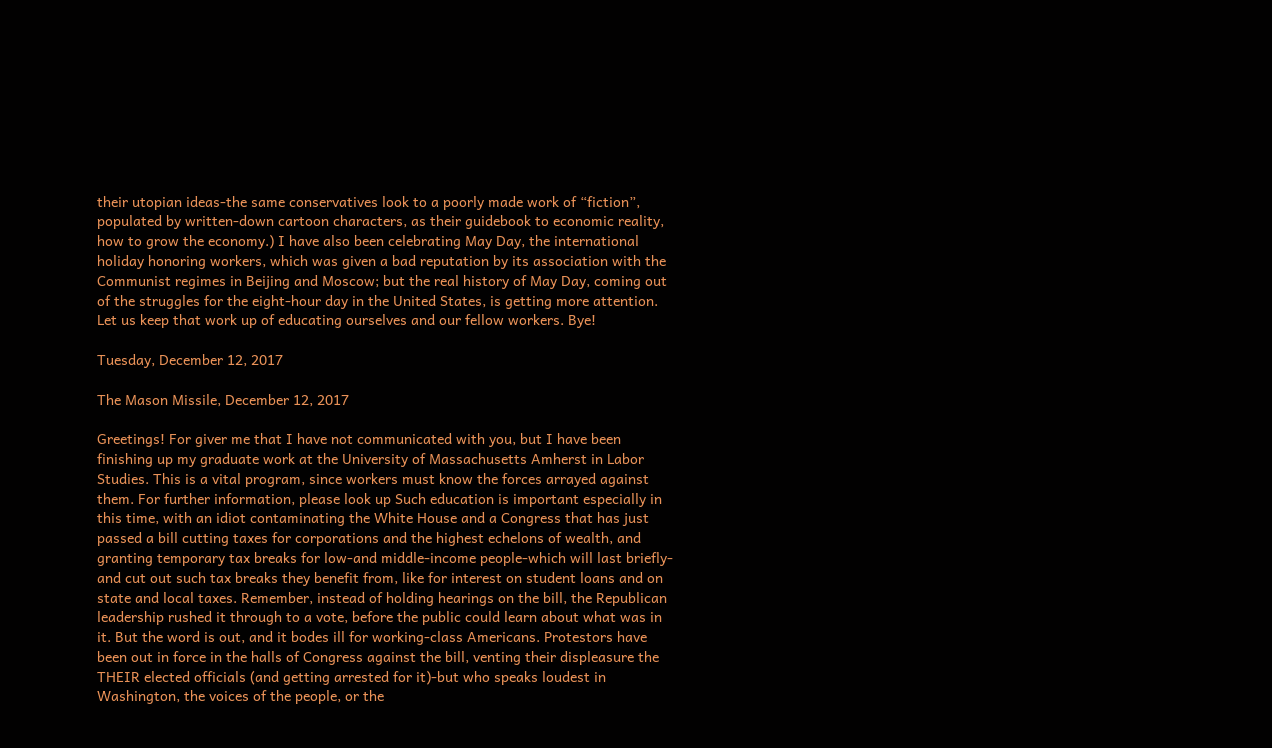their utopian ideas-the same conservatives look to a poorly made work of “fiction”, populated by written-down cartoon characters, as their guidebook to economic reality, how to grow the economy.) I have also been celebrating May Day, the international holiday honoring workers, which was given a bad reputation by its association with the Communist regimes in Beijing and Moscow; but the real history of May Day, coming out of the struggles for the eight-hour day in the United States, is getting more attention. Let us keep that work up of educating ourselves and our fellow workers. Bye!

Tuesday, December 12, 2017

The Mason Missile, December 12, 2017

Greetings! For giver me that I have not communicated with you, but I have been finishing up my graduate work at the University of Massachusetts Amherst in Labor Studies. This is a vital program, since workers must know the forces arrayed against them. For further information, please look up Such education is important especially in this time, with an idiot contaminating the White House and a Congress that has just passed a bill cutting taxes for corporations and the highest echelons of wealth, and granting temporary tax breaks for low-and middle-income people-which will last briefly-and cut out such tax breaks they benefit from, like for interest on student loans and on state and local taxes. Remember, instead of holding hearings on the bill, the Republican leadership rushed it through to a vote, before the public could learn about what was in it. But the word is out, and it bodes ill for working-class Americans. Protestors have been out in force in the halls of Congress against the bill, venting their displeasure the THEIR elected officials (and getting arrested for it)-but who speaks loudest in Washington, the voices of the people, or the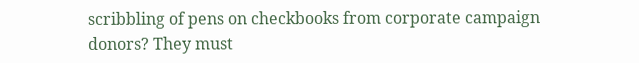scribbling of pens on checkbooks from corporate campaign donors? They must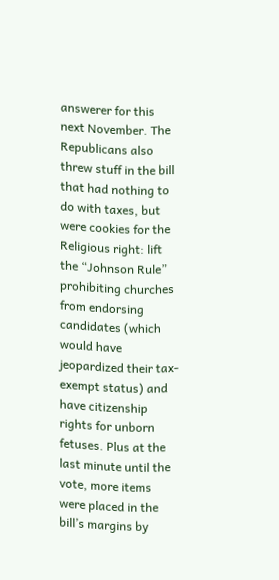answerer for this next November. The Republicans also threw stuff in the bill that had nothing to do with taxes, but were cookies for the Religious right: lift the “Johnson Rule” prohibiting churches from endorsing candidates (which would have jeopardized their tax-exempt status) and have citizenship rights for unborn fetuses. Plus at the last minute until the vote, more items were placed in the bill’s margins by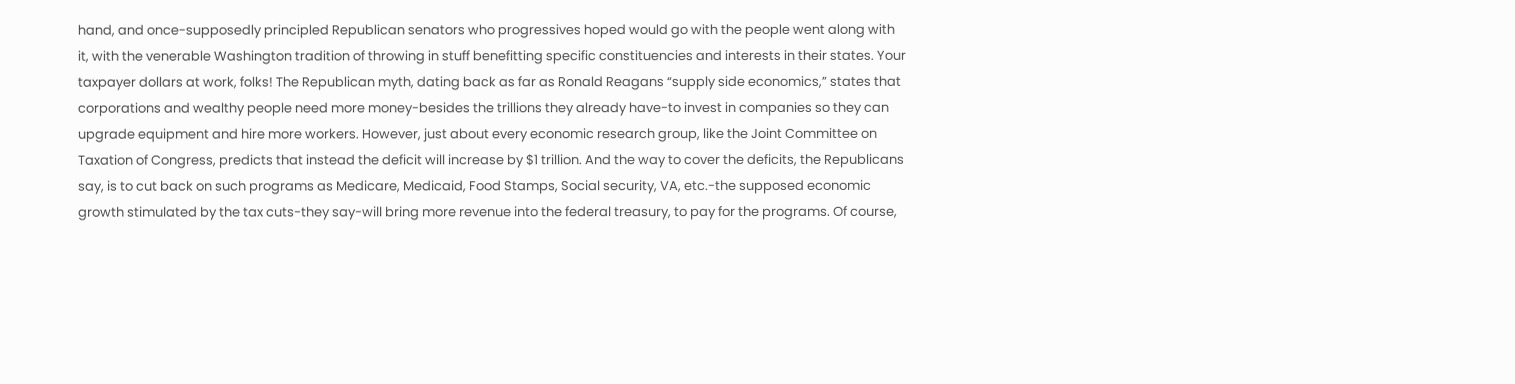hand, and once-supposedly principled Republican senators who progressives hoped would go with the people went along with it, with the venerable Washington tradition of throwing in stuff benefitting specific constituencies and interests in their states. Your taxpayer dollars at work, folks! The Republican myth, dating back as far as Ronald Reagans “supply side economics,” states that corporations and wealthy people need more money-besides the trillions they already have-to invest in companies so they can upgrade equipment and hire more workers. However, just about every economic research group, like the Joint Committee on Taxation of Congress, predicts that instead the deficit will increase by $1 trillion. And the way to cover the deficits, the Republicans say, is to cut back on such programs as Medicare, Medicaid, Food Stamps, Social security, VA, etc.-the supposed economic growth stimulated by the tax cuts-they say-will bring more revenue into the federal treasury, to pay for the programs. Of course,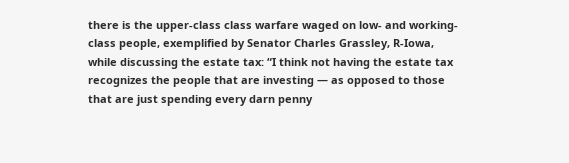there is the upper-class class warfare waged on low- and working-class people, exemplified by Senator Charles Grassley, R-Iowa, while discussing the estate tax: “I think not having the estate tax recognizes the people that are investing — as opposed to those that are just spending every darn penny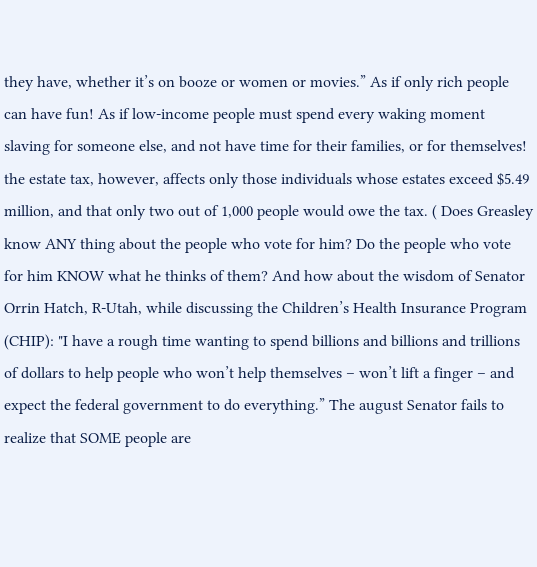they have, whether it’s on booze or women or movies.” As if only rich people can have fun! As if low-income people must spend every waking moment slaving for someone else, and not have time for their families, or for themselves! the estate tax, however, affects only those individuals whose estates exceed $5.49 million, and that only two out of 1,000 people would owe the tax. ( Does Greasley know ANY thing about the people who vote for him? Do the people who vote for him KNOW what he thinks of them? And how about the wisdom of Senator Orrin Hatch, R-Utah, while discussing the Children’s Health Insurance Program (CHIP): "I have a rough time wanting to spend billions and billions and trillions of dollars to help people who won’t help themselves – won’t lift a finger – and expect the federal government to do everything.” The august Senator fails to realize that SOME people are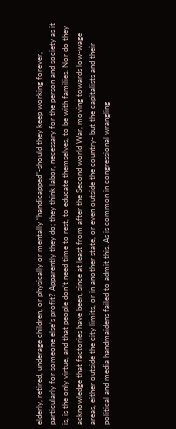elderly, retired, underage children, or physically or mentally “handicapped”-should they keep working forever, particularly for someone else’s profit? Apparently they do; they think labor, necessary for the person and society as it is, is the only virtue, and that people don’t need time to rest, to educate themselves, to be with families. Nor do they acknowledge that factories have been, since at least from after the Second world War, moving towards low-wage areas, either outside the city limits, or in another state, or even outside the country- but the capitalists and their political and media handmaidens failed to admit this. As is common in congressional wrangling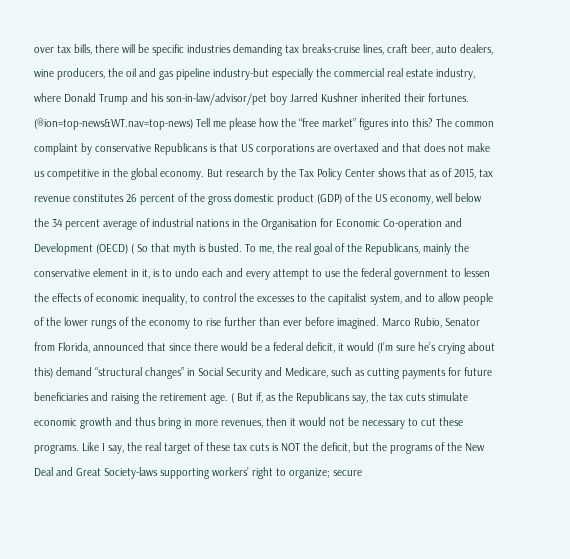over tax bills, there will be specific industries demanding tax breaks-cruise lines, craft beer, auto dealers, wine producers, the oil and gas pipeline industry-but especially the commercial real estate industry, where Donald Trump and his son-in-law/advisor/pet boy Jarred Kushner inherited their fortunes. (®ion=top-news&WT.nav=top-news) Tell me please how the “free market” figures into this? The common complaint by conservative Republicans is that US corporations are overtaxed and that does not make us competitive in the global economy. But research by the Tax Policy Center shows that as of 2015, tax revenue constitutes 26 percent of the gross domestic product (GDP) of the US economy, well below the 34 percent average of industrial nations in the Organisation for Economic Co-operation and Development (OECD) ( So that myth is busted. To me, the real goal of the Republicans, mainly the conservative element in it, is to undo each and every attempt to use the federal government to lessen the effects of economic inequality, to control the excesses to the capitalist system, and to allow people of the lower rungs of the economy to rise further than ever before imagined. Marco Rubio, Senator from Florida, announced that since there would be a federal deficit, it would (I’m sure he’s crying about this) demand “structural changes” in Social Security and Medicare, such as cutting payments for future beneficiaries and raising the retirement age. ( But if, as the Republicans say, the tax cuts stimulate economic growth and thus bring in more revenues, then it would not be necessary to cut these programs. Like I say, the real target of these tax cuts is NOT the deficit, but the programs of the New Deal and Great Society-laws supporting workers’ right to organize; secure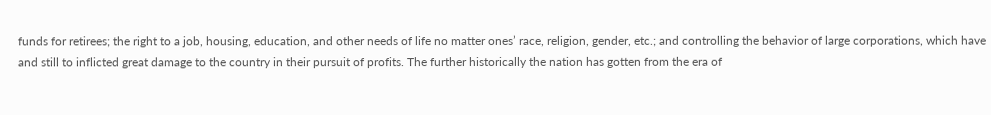funds for retirees; the right to a job, housing, education, and other needs of life no matter ones’ race, religion, gender, etc.; and controlling the behavior of large corporations, which have and still to inflicted great damage to the country in their pursuit of profits. The further historically the nation has gotten from the era of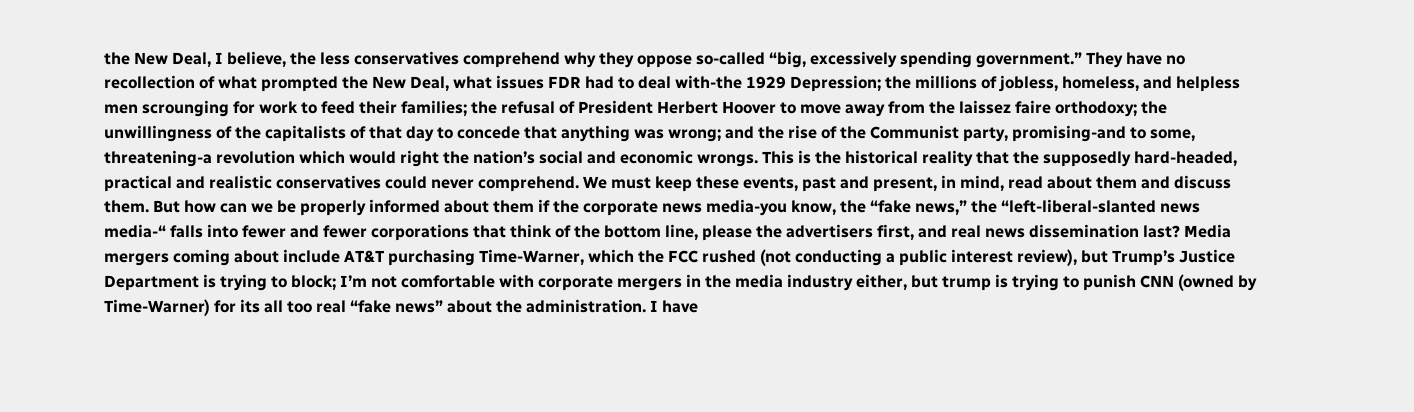the New Deal, I believe, the less conservatives comprehend why they oppose so-called “big, excessively spending government.” They have no recollection of what prompted the New Deal, what issues FDR had to deal with-the 1929 Depression; the millions of jobless, homeless, and helpless men scrounging for work to feed their families; the refusal of President Herbert Hoover to move away from the laissez faire orthodoxy; the unwillingness of the capitalists of that day to concede that anything was wrong; and the rise of the Communist party, promising-and to some, threatening-a revolution which would right the nation’s social and economic wrongs. This is the historical reality that the supposedly hard-headed, practical and realistic conservatives could never comprehend. We must keep these events, past and present, in mind, read about them and discuss them. But how can we be properly informed about them if the corporate news media-you know, the “fake news,” the “left-liberal-slanted news media-“ falls into fewer and fewer corporations that think of the bottom line, please the advertisers first, and real news dissemination last? Media mergers coming about include AT&T purchasing Time-Warner, which the FCC rushed (not conducting a public interest review), but Trump’s Justice Department is trying to block; I’m not comfortable with corporate mergers in the media industry either, but trump is trying to punish CNN (owned by Time-Warner) for its all too real “fake news” about the administration. I have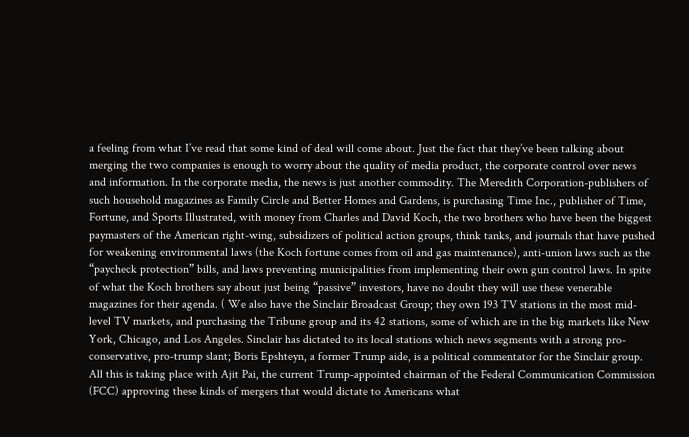a feeling from what I’ve read that some kind of deal will come about. Just the fact that they’ve been talking about merging the two companies is enough to worry about the quality of media product, the corporate control over news and information. In the corporate media, the news is just another commodity. The Meredith Corporation-publishers of such household magazines as Family Circle and Better Homes and Gardens, is purchasing Time Inc., publisher of Time, Fortune, and Sports Illustrated, with money from Charles and David Koch, the two brothers who have been the biggest paymasters of the American right-wing, subsidizers of political action groups, think tanks, and journals that have pushed for weakening environmental laws (the Koch fortune comes from oil and gas maintenance), anti-union laws such as the “paycheck protection” bills, and laws preventing municipalities from implementing their own gun control laws. In spite of what the Koch brothers say about just being “passive” investors, have no doubt they will use these venerable magazines for their agenda. ( We also have the Sinclair Broadcast Group; they own 193 TV stations in the most mid-level TV markets, and purchasing the Tribune group and its 42 stations, some of which are in the big markets like New York, Chicago, and Los Angeles. Sinclair has dictated to its local stations which news segments with a strong pro-conservative, pro-trump slant; Boris Epshteyn, a former Trump aide, is a political commentator for the Sinclair group. All this is taking place with Ajit Pai, the current Trump-appointed chairman of the Federal Communication Commission (FCC) approving these kinds of mergers that would dictate to Americans what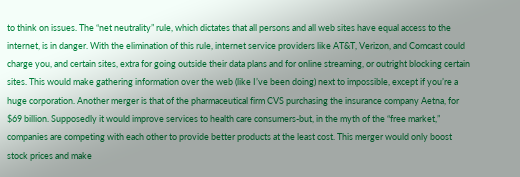to think on issues. The “net neutrality” rule, which dictates that all persons and all web sites have equal access to the internet, is in danger. With the elimination of this rule, internet service providers like AT&T, Verizon, and Comcast could charge you, and certain sites, extra for going outside their data plans and for online streaming, or outright blocking certain sites. This would make gathering information over the web (like I’ve been doing) next to impossible, except if you’re a huge corporation. Another merger is that of the pharmaceutical firm CVS purchasing the insurance company Aetna, for $69 billion. Supposedly it would improve services to health care consumers-but, in the myth of the “free market,” companies are competing with each other to provide better products at the least cost. This merger would only boost stock prices and make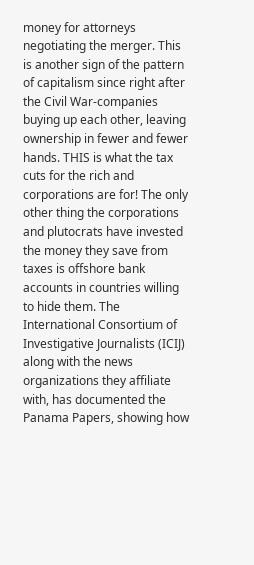money for attorneys negotiating the merger. This is another sign of the pattern of capitalism since right after the Civil War-companies buying up each other, leaving ownership in fewer and fewer hands. THIS is what the tax cuts for the rich and corporations are for! The only other thing the corporations and plutocrats have invested the money they save from taxes is offshore bank accounts in countries willing to hide them. The International Consortium of Investigative Journalists (ICIJ) along with the news organizations they affiliate with, has documented the Panama Papers, showing how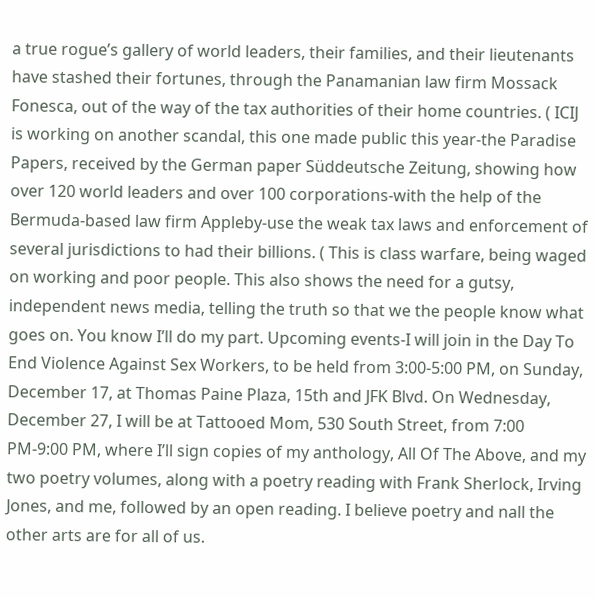a true rogue’s gallery of world leaders, their families, and their lieutenants have stashed their fortunes, through the Panamanian law firm Mossack Fonesca, out of the way of the tax authorities of their home countries. ( ICIJ is working on another scandal, this one made public this year-the Paradise Papers, received by the German paper Süddeutsche Zeitung, showing how over 120 world leaders and over 100 corporations-with the help of the Bermuda-based law firm Appleby-use the weak tax laws and enforcement of several jurisdictions to had their billions. ( This is class warfare, being waged on working and poor people. This also shows the need for a gutsy, independent news media, telling the truth so that we the people know what goes on. You know I’ll do my part. Upcoming events-I will join in the Day To End Violence Against Sex Workers, to be held from 3:00-5:00 PM, on Sunday, December 17, at Thomas Paine Plaza, 15th and JFK Blvd. On Wednesday, December 27, I will be at Tattooed Mom, 530 South Street, from 7:00 PM-9:00 PM, where I’ll sign copies of my anthology, All Of The Above, and my two poetry volumes, along with a poetry reading with Frank Sherlock, Irving Jones, and me, followed by an open reading. I believe poetry and nall the other arts are for all of us.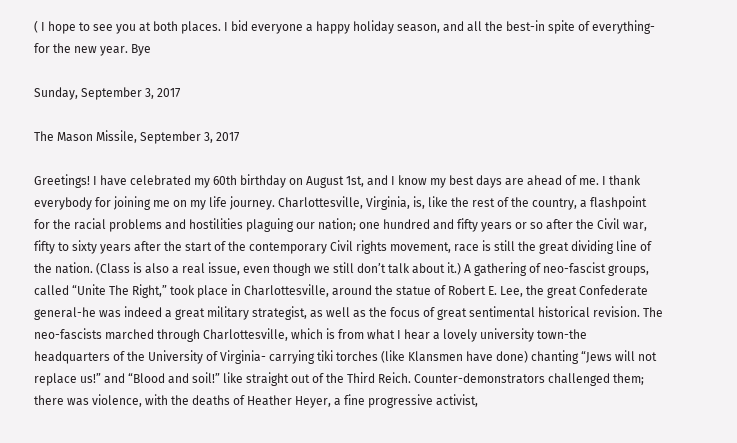( I hope to see you at both places. I bid everyone a happy holiday season, and all the best-in spite of everything-for the new year. Bye

Sunday, September 3, 2017

The Mason Missile, September 3, 2017

Greetings! I have celebrated my 60th birthday on August 1st, and I know my best days are ahead of me. I thank everybody for joining me on my life journey. Charlottesville, Virginia, is, like the rest of the country, a flashpoint for the racial problems and hostilities plaguing our nation; one hundred and fifty years or so after the Civil war, fifty to sixty years after the start of the contemporary Civil rights movement, race is still the great dividing line of the nation. (Class is also a real issue, even though we still don’t talk about it.) A gathering of neo-fascist groups, called “Unite The Right,” took place in Charlottesville, around the statue of Robert E. Lee, the great Confederate general-he was indeed a great military strategist, as well as the focus of great sentimental historical revision. The neo-fascists marched through Charlottesville, which is from what I hear a lovely university town-the headquarters of the University of Virginia- carrying tiki torches (like Klansmen have done) chanting “Jews will not replace us!” and “Blood and soil!” like straight out of the Third Reich. Counter-demonstrators challenged them; there was violence, with the deaths of Heather Heyer, a fine progressive activist,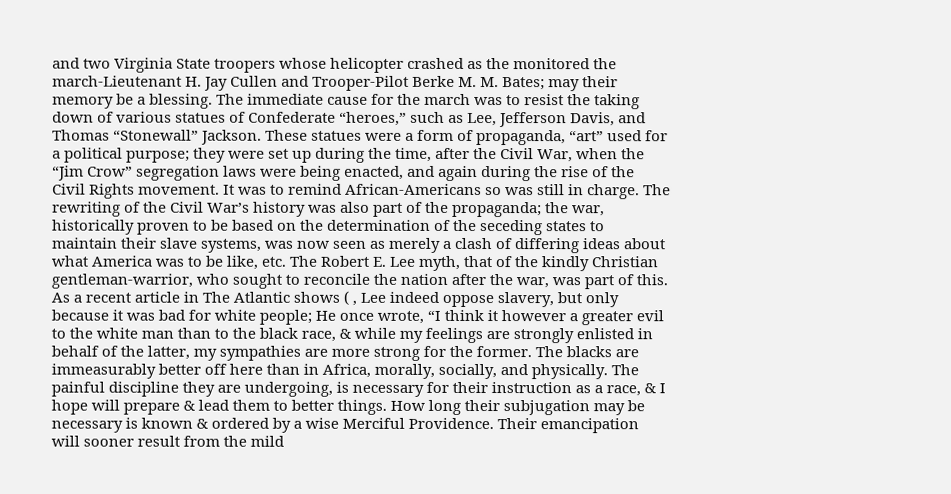and two Virginia State troopers whose helicopter crashed as the monitored the march-Lieutenant H. Jay Cullen and Trooper-Pilot Berke M. M. Bates; may their memory be a blessing. The immediate cause for the march was to resist the taking down of various statues of Confederate “heroes,” such as Lee, Jefferson Davis, and Thomas “Stonewall” Jackson. These statues were a form of propaganda, “art” used for a political purpose; they were set up during the time, after the Civil War, when the “Jim Crow” segregation laws were being enacted, and again during the rise of the Civil Rights movement. It was to remind African-Americans so was still in charge. The rewriting of the Civil War’s history was also part of the propaganda; the war, historically proven to be based on the determination of the seceding states to maintain their slave systems, was now seen as merely a clash of differing ideas about what America was to be like, etc. The Robert E. Lee myth, that of the kindly Christian gentleman-warrior, who sought to reconcile the nation after the war, was part of this. As a recent article in The Atlantic shows ( , Lee indeed oppose slavery, but only because it was bad for white people; He once wrote, “I think it however a greater evil to the white man than to the black race, & while my feelings are strongly enlisted in behalf of the latter, my sympathies are more strong for the former. The blacks are immeasurably better off here than in Africa, morally, socially, and physically. The painful discipline they are undergoing, is necessary for their instruction as a race, & I hope will prepare & lead them to better things. How long their subjugation may be necessary is known & ordered by a wise Merciful Providence. Their emancipation will sooner result from the mild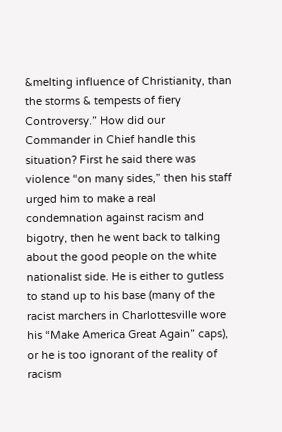&melting influence of Christianity, than the storms & tempests of fiery Controversy.” How did our Commander in Chief handle this situation? First he said there was violence “on many sides,” then his staff urged him to make a real condemnation against racism and bigotry, then he went back to talking about the good people on the white nationalist side. He is either to gutless to stand up to his base (many of the racist marchers in Charlottesville wore his “Make America Great Again” caps), or he is too ignorant of the reality of racism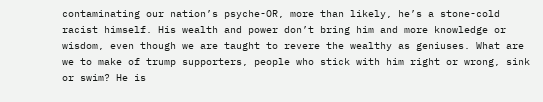contaminating our nation’s psyche-OR, more than likely, he’s a stone-cold racist himself. His wealth and power don’t bring him and more knowledge or wisdom, even though we are taught to revere the wealthy as geniuses. What are we to make of trump supporters, people who stick with him right or wrong, sink or swim? He is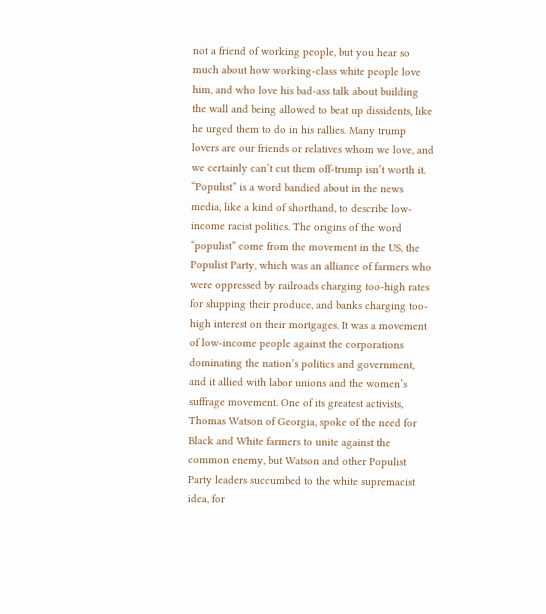not a friend of working people, but you hear so much about how working-class white people love him, and who love his bad-ass talk about building the wall and being allowed to beat up dissidents, like he urged them to do in his rallies. Many trump lovers are our friends or relatives whom we love, and we certainly can’t cut them off-trump isn’t worth it. “Populist” is a word bandied about in the news media, like a kind of shorthand, to describe low-income racist politics. The origins of the word “populist” come from the movement in the US, the Populist Party, which was an alliance of farmers who were oppressed by railroads charging too-high rates for shipping their produce, and banks charging too-high interest on their mortgages. It was a movement of low-income people against the corporations dominating the nation’s politics and government, and it allied with labor unions and the women’s suffrage movement. One of its greatest activists, Thomas Watson of Georgia, spoke of the need for Black and White farmers to unite against the common enemy, but Watson and other Populist Party leaders succumbed to the white supremacist idea, for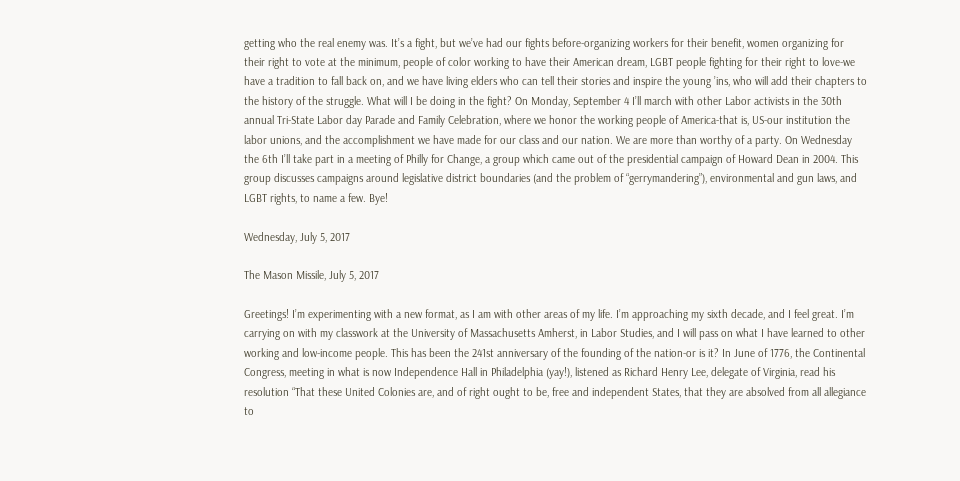getting who the real enemy was. It’s a fight, but we’ve had our fights before-organizing workers for their benefit, women organizing for their right to vote at the minimum, people of color working to have their American dream, LGBT people fighting for their right to love-we have a tradition to fall back on, and we have living elders who can tell their stories and inspire the young ’ins, who will add their chapters to the history of the struggle. What will I be doing in the fight? On Monday, September 4 I’ll march with other Labor activists in the 30th annual Tri-State Labor day Parade and Family Celebration, where we honor the working people of America-that is, US-our institution the labor unions, and the accomplishment we have made for our class and our nation. We are more than worthy of a party. On Wednesday the 6th I’ll take part in a meeting of Philly for Change, a group which came out of the presidential campaign of Howard Dean in 2004. This group discusses campaigns around legislative district boundaries (and the problem of “gerrymandering”), environmental and gun laws, and LGBT rights, to name a few. Bye!

Wednesday, July 5, 2017

The Mason Missile, July 5, 2017

Greetings! I’m experimenting with a new format, as I am with other areas of my life. I’m approaching my sixth decade, and I feel great. I’m carrying on with my classwork at the University of Massachusetts Amherst, in Labor Studies, and I will pass on what I have learned to other working and low-income people. This has been the 241st anniversary of the founding of the nation-or is it? In June of 1776, the Continental Congress, meeting in what is now Independence Hall in Philadelphia (yay!), listened as Richard Henry Lee, delegate of Virginia, read his resolution “That these United Colonies are, and of right ought to be, free and independent States, that they are absolved from all allegiance to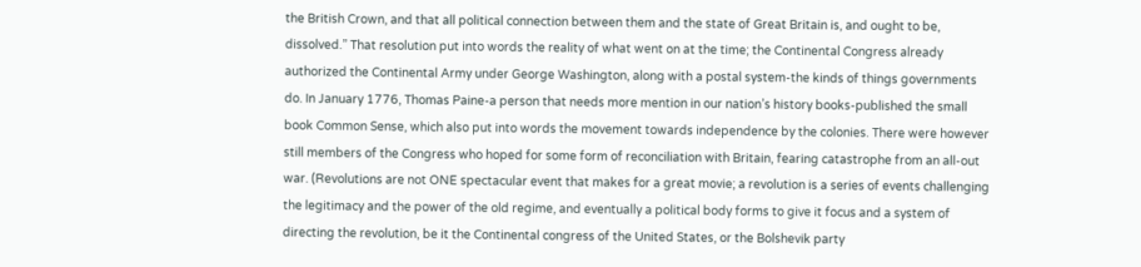the British Crown, and that all political connection between them and the state of Great Britain is, and ought to be, dissolved.” That resolution put into words the reality of what went on at the time; the Continental Congress already authorized the Continental Army under George Washington, along with a postal system-the kinds of things governments do. In January 1776, Thomas Paine-a person that needs more mention in our nation’s history books-published the small book Common Sense, which also put into words the movement towards independence by the colonies. There were however still members of the Congress who hoped for some form of reconciliation with Britain, fearing catastrophe from an all-out war. (Revolutions are not ONE spectacular event that makes for a great movie; a revolution is a series of events challenging the legitimacy and the power of the old regime, and eventually a political body forms to give it focus and a system of directing the revolution, be it the Continental congress of the United States, or the Bolshevik party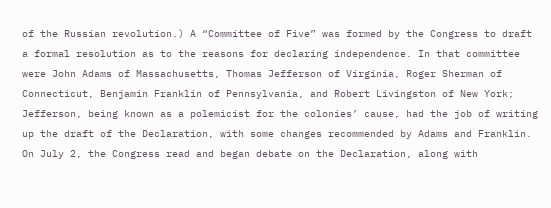of the Russian revolution.) A “Committee of Five” was formed by the Congress to draft a formal resolution as to the reasons for declaring independence. In that committee were John Adams of Massachusetts, Thomas Jefferson of Virginia, Roger Sherman of Connecticut, Benjamin Franklin of Pennsylvania, and Robert Livingston of New York; Jefferson, being known as a polemicist for the colonies’ cause, had the job of writing up the draft of the Declaration, with some changes recommended by Adams and Franklin. On July 2, the Congress read and began debate on the Declaration, along with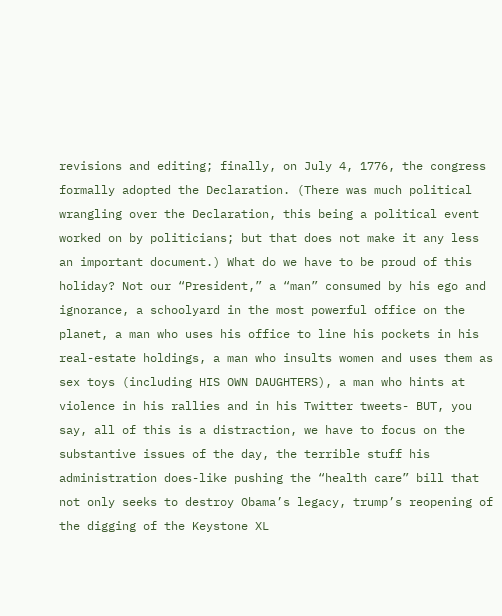revisions and editing; finally, on July 4, 1776, the congress formally adopted the Declaration. (There was much political wrangling over the Declaration, this being a political event worked on by politicians; but that does not make it any less an important document.) What do we have to be proud of this holiday? Not our “President,” a “man” consumed by his ego and ignorance, a schoolyard in the most powerful office on the planet, a man who uses his office to line his pockets in his real-estate holdings, a man who insults women and uses them as sex toys (including HIS OWN DAUGHTERS), a man who hints at violence in his rallies and in his Twitter tweets- BUT, you say, all of this is a distraction, we have to focus on the substantive issues of the day, the terrible stuff his administration does-like pushing the “health care” bill that not only seeks to destroy Obama’s legacy, trump’s reopening of the digging of the Keystone XL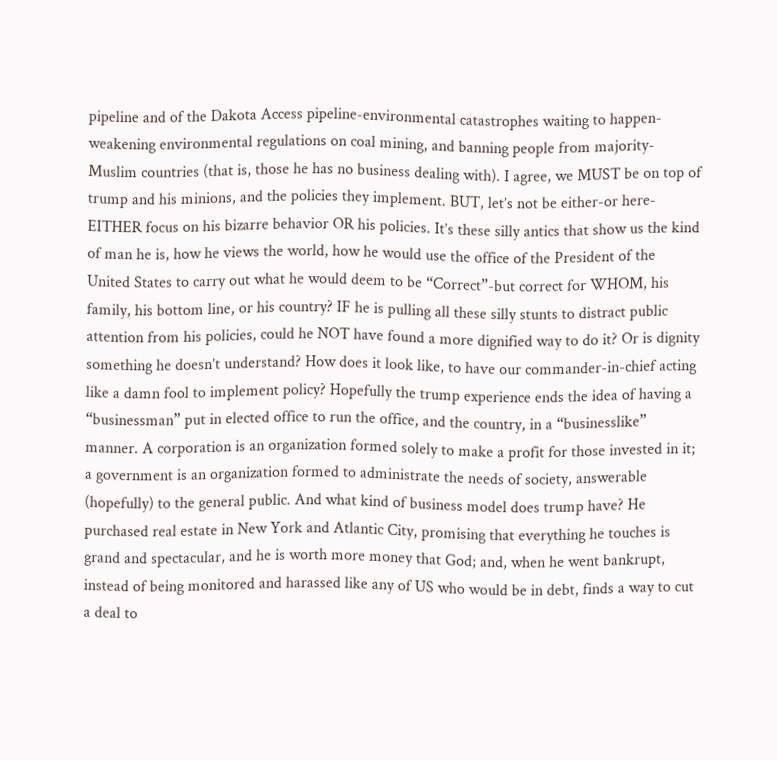pipeline and of the Dakota Access pipeline-environmental catastrophes waiting to happen-weakening environmental regulations on coal mining, and banning people from majority-Muslim countries (that is, those he has no business dealing with). I agree, we MUST be on top of trump and his minions, and the policies they implement. BUT, let’s not be either-or here-EITHER focus on his bizarre behavior OR his policies. It’s these silly antics that show us the kind of man he is, how he views the world, how he would use the office of the President of the United States to carry out what he would deem to be “Correct”-but correct for WHOM, his family, his bottom line, or his country? IF he is pulling all these silly stunts to distract public attention from his policies, could he NOT have found a more dignified way to do it? Or is dignity something he doesn’t understand? How does it look like, to have our commander-in-chief acting like a damn fool to implement policy? Hopefully the trump experience ends the idea of having a “businessman” put in elected office to run the office, and the country, in a “businesslike” manner. A corporation is an organization formed solely to make a profit for those invested in it; a government is an organization formed to administrate the needs of society, answerable (hopefully) to the general public. And what kind of business model does trump have? He purchased real estate in New York and Atlantic City, promising that everything he touches is grand and spectacular, and he is worth more money that God; and, when he went bankrupt, instead of being monitored and harassed like any of US who would be in debt, finds a way to cut a deal to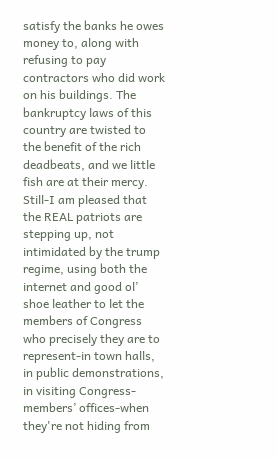satisfy the banks he owes money to, along with refusing to pay contractors who did work on his buildings. The bankruptcy laws of this country are twisted to the benefit of the rich deadbeats, and we little fish are at their mercy. Still-I am pleased that the REAL patriots are stepping up, not intimidated by the trump regime, using both the internet and good ol’ shoe leather to let the members of Congress who precisely they are to represent-in town halls, in public demonstrations, in visiting Congress-members’ offices-when they're not hiding from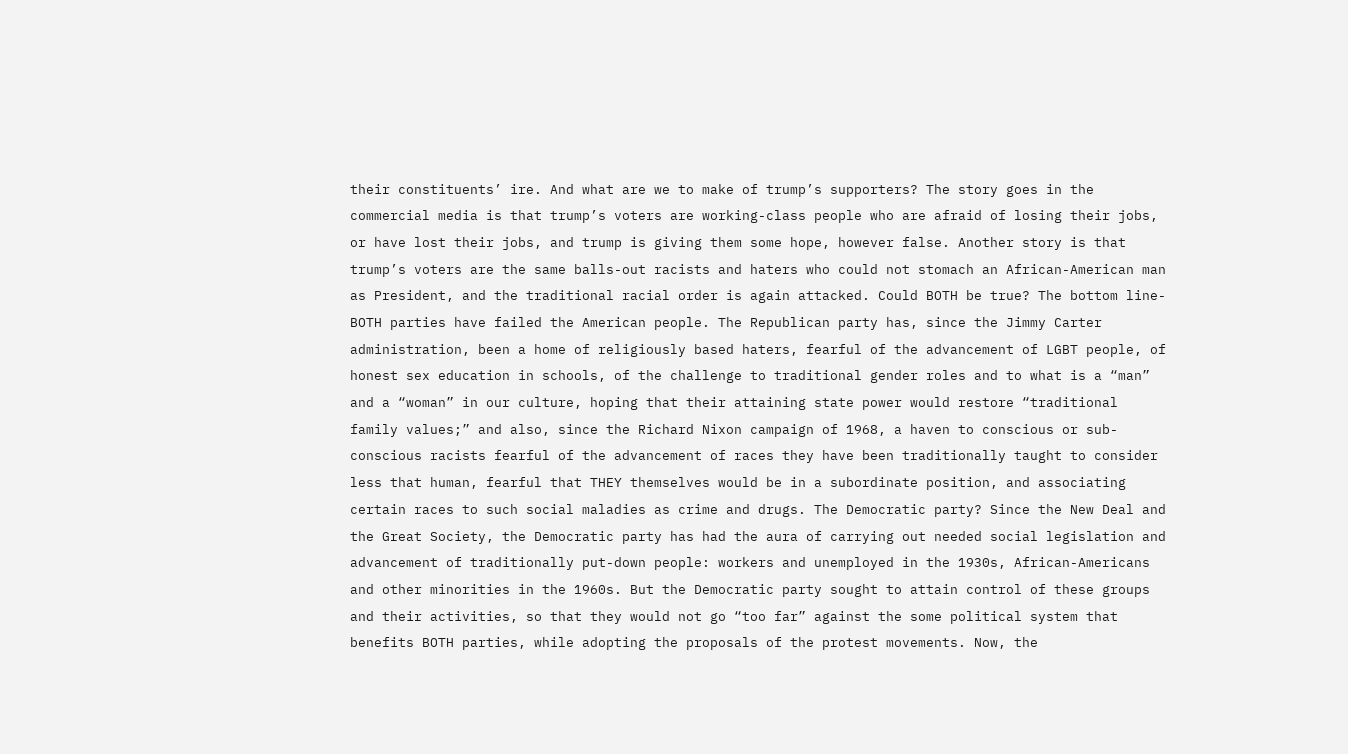their constituents’ ire. And what are we to make of trump’s supporters? The story goes in the commercial media is that trump’s voters are working-class people who are afraid of losing their jobs, or have lost their jobs, and trump is giving them some hope, however false. Another story is that trump’s voters are the same balls-out racists and haters who could not stomach an African-American man as President, and the traditional racial order is again attacked. Could BOTH be true? The bottom line-BOTH parties have failed the American people. The Republican party has, since the Jimmy Carter administration, been a home of religiously based haters, fearful of the advancement of LGBT people, of honest sex education in schools, of the challenge to traditional gender roles and to what is a “man” and a “woman” in our culture, hoping that their attaining state power would restore “traditional family values;” and also, since the Richard Nixon campaign of 1968, a haven to conscious or sub-conscious racists fearful of the advancement of races they have been traditionally taught to consider less that human, fearful that THEY themselves would be in a subordinate position, and associating certain races to such social maladies as crime and drugs. The Democratic party? Since the New Deal and the Great Society, the Democratic party has had the aura of carrying out needed social legislation and advancement of traditionally put-down people: workers and unemployed in the 1930s, African-Americans and other minorities in the 1960s. But the Democratic party sought to attain control of these groups and their activities, so that they would not go “too far” against the some political system that benefits BOTH parties, while adopting the proposals of the protest movements. Now, the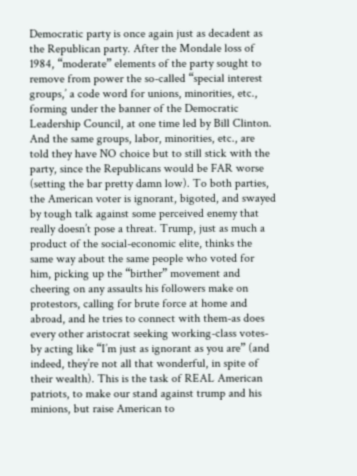Democratic party is once again just as decadent as the Republican party. After the Mondale loss of 1984, “moderate” elements of the party sought to remove from power the so-called “special interest groups,’ a code word for unions, minorities, etc., forming under the banner of the Democratic Leadership Council, at one time led by Bill Clinton. And the same groups, labor, minorities, etc., are told they have NO choice but to still stick with the party, since the Republicans would be FAR worse (setting the bar pretty damn low). To both parties, the American voter is ignorant, bigoted, and swayed by tough talk against some perceived enemy that really doesn’t pose a threat. Trump, just as much a product of the social-economic elite, thinks the same way about the same people who voted for him, picking up the “birther” movement and cheering on any assaults his followers make on protestors, calling for brute force at home and abroad, and he tries to connect with them-as does every other aristocrat seeking working-class votes-by acting like “I’m just as ignorant as you are” (and indeed, they’re not all that wonderful, in spite of their wealth). This is the task of REAL American patriots, to make our stand against trump and his minions, but raise American to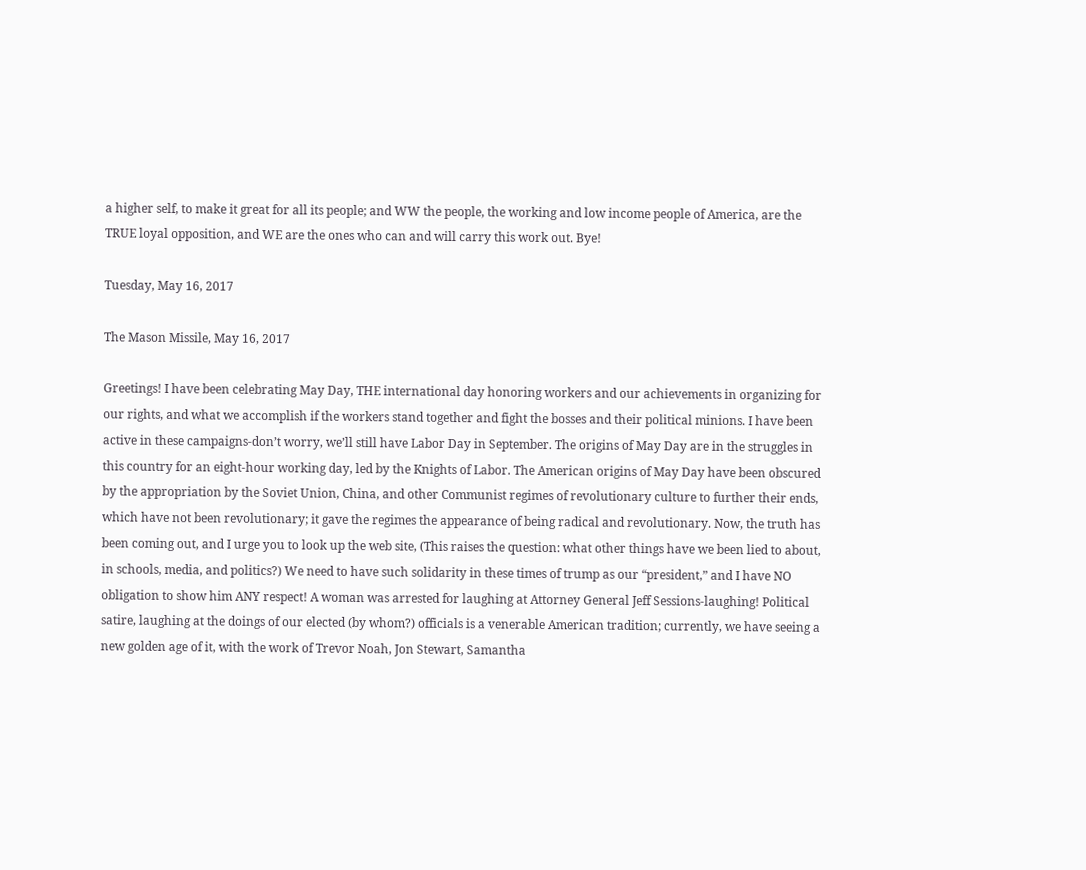a higher self, to make it great for all its people; and WW the people, the working and low income people of America, are the TRUE loyal opposition, and WE are the ones who can and will carry this work out. Bye!

Tuesday, May 16, 2017

The Mason Missile, May 16, 2017

Greetings! I have been celebrating May Day, THE international day honoring workers and our achievements in organizing for our rights, and what we accomplish if the workers stand together and fight the bosses and their political minions. I have been active in these campaigns-don’t worry, we’ll still have Labor Day in September. The origins of May Day are in the struggles in this country for an eight-hour working day, led by the Knights of Labor. The American origins of May Day have been obscured by the appropriation by the Soviet Union, China, and other Communist regimes of revolutionary culture to further their ends, which have not been revolutionary; it gave the regimes the appearance of being radical and revolutionary. Now, the truth has been coming out, and I urge you to look up the web site, (This raises the question: what other things have we been lied to about, in schools, media, and politics?) We need to have such solidarity in these times of trump as our “president,” and I have NO obligation to show him ANY respect! A woman was arrested for laughing at Attorney General Jeff Sessions-laughing! Political satire, laughing at the doings of our elected (by whom?) officials is a venerable American tradition; currently, we have seeing a new golden age of it, with the work of Trevor Noah, Jon Stewart, Samantha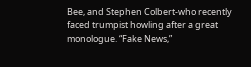Bee, and Stephen Colbert-who recently faced trumpist howling after a great monologue. “Fake News,”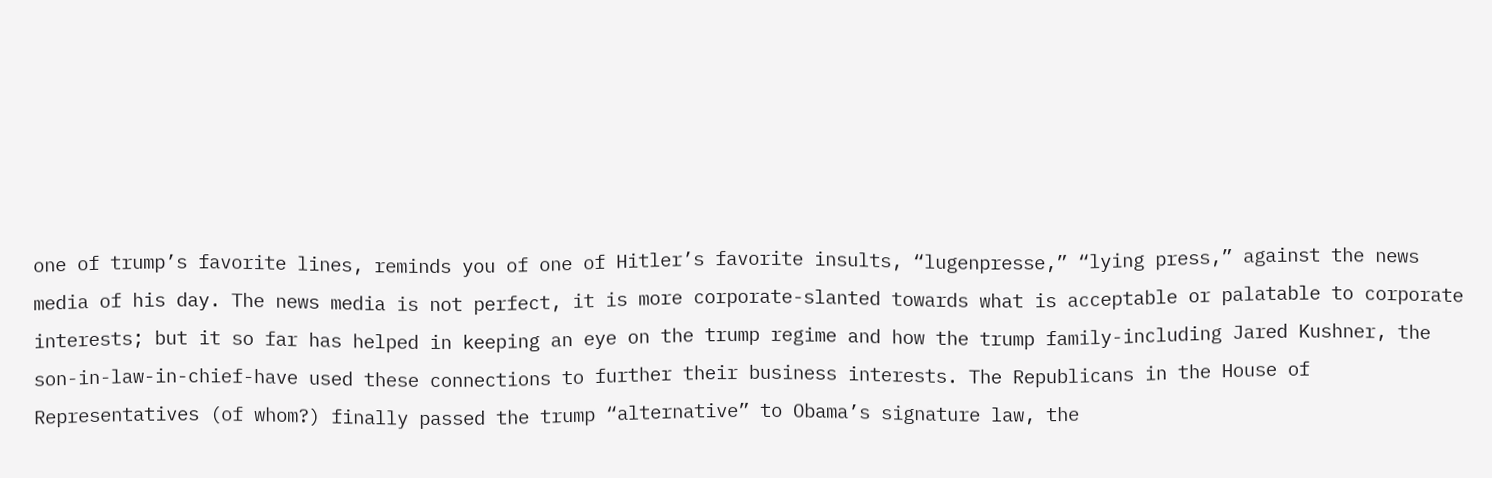one of trump’s favorite lines, reminds you of one of Hitler’s favorite insults, “lugenpresse,” “lying press,” against the news media of his day. The news media is not perfect, it is more corporate-slanted towards what is acceptable or palatable to corporate interests; but it so far has helped in keeping an eye on the trump regime and how the trump family-including Jared Kushner, the son-in-law-in-chief-have used these connections to further their business interests. The Republicans in the House of Representatives (of whom?) finally passed the trump “alternative” to Obama’s signature law, the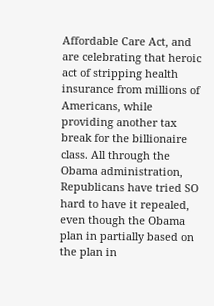Affordable Care Act, and are celebrating that heroic act of stripping health insurance from millions of Americans, while providing another tax break for the billionaire class. All through the Obama administration, Republicans have tried SO hard to have it repealed, even though the Obama plan in partially based on the plan in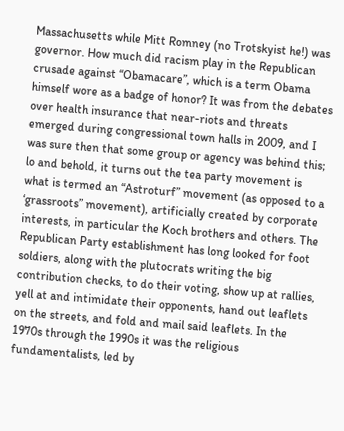Massachusetts while Mitt Romney (no Trotskyist he!) was governor. How much did racism play in the Republican crusade against “Obamacare”, which is a term Obama himself wore as a badge of honor? It was from the debates over health insurance that near-riots and threats emerged during congressional town halls in 2009, and I was sure then that some group or agency was behind this; lo and behold, it turns out the tea party movement is what is termed an “Astroturf” movement (as opposed to a ‘grassroots” movement), artificially created by corporate interests, in particular the Koch brothers and others. The Republican Party establishment has long looked for foot soldiers, along with the plutocrats writing the big contribution checks, to do their voting, show up at rallies, yell at and intimidate their opponents, hand out leaflets on the streets, and fold and mail said leaflets. In the 1970s through the 1990s it was the religious fundamentalists, led by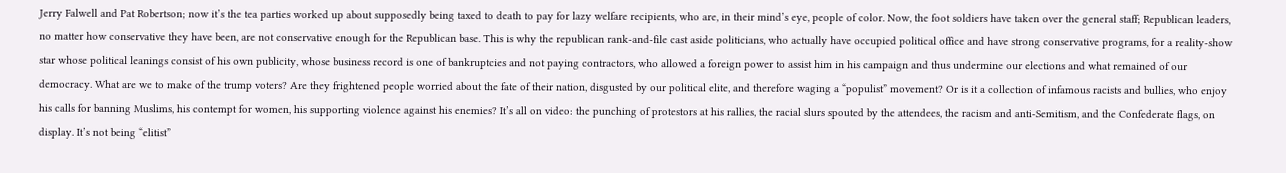Jerry Falwell and Pat Robertson; now it’s the tea parties worked up about supposedly being taxed to death to pay for lazy welfare recipients, who are, in their mind’s eye, people of color. Now, the foot soldiers have taken over the general staff; Republican leaders, no matter how conservative they have been, are not conservative enough for the Republican base. This is why the republican rank-and-file cast aside politicians, who actually have occupied political office and have strong conservative programs, for a reality-show star whose political leanings consist of his own publicity, whose business record is one of bankruptcies and not paying contractors, who allowed a foreign power to assist him in his campaign and thus undermine our elections and what remained of our democracy. What are we to make of the trump voters? Are they frightened people worried about the fate of their nation, disgusted by our political elite, and therefore waging a “populist” movement? Or is it a collection of infamous racists and bullies, who enjoy his calls for banning Muslims, his contempt for women, his supporting violence against his enemies? It’s all on video: the punching of protestors at his rallies, the racial slurs spouted by the attendees, the racism and anti-Semitism, and the Confederate flags, on display. It’s not being “elitist”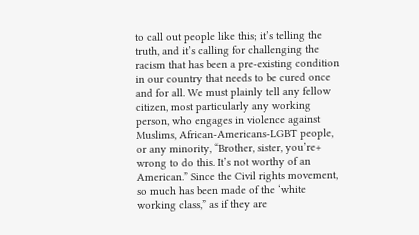to call out people like this; it’s telling the truth, and it’s calling for challenging the racism that has been a pre-existing condition in our country that needs to be cured once and for all. We must plainly tell any fellow citizen, most particularly any working person, who engages in violence against Muslims, African-Americans-LGBT people, or any minority, “Brother, sister, you’re+ wrong to do this. It’s not worthy of an American.” Since the Civil rights movement, so much has been made of the ‘white working class,” as if they are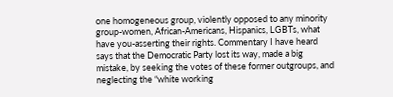one homogeneous group, violently opposed to any minority group-women, African-Americans, Hispanics, LGBTs, what have you-asserting their rights. Commentary I have heard says that the Democratic Party lost its way, made a big mistake, by seeking the votes of these former outgroups, and neglecting the “white working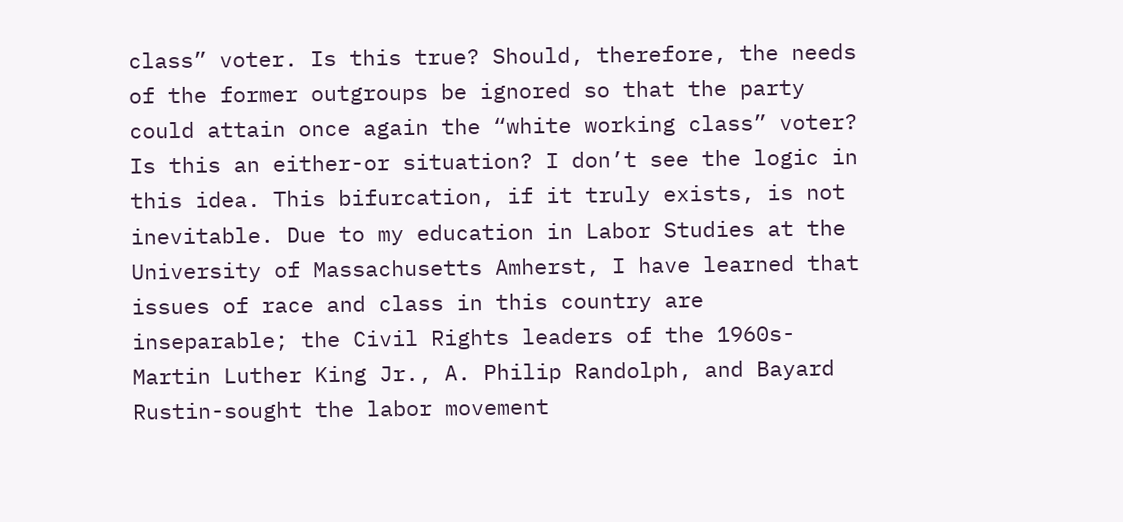class” voter. Is this true? Should, therefore, the needs of the former outgroups be ignored so that the party could attain once again the “white working class” voter? Is this an either-or situation? I don’t see the logic in this idea. This bifurcation, if it truly exists, is not inevitable. Due to my education in Labor Studies at the University of Massachusetts Amherst, I have learned that issues of race and class in this country are inseparable; the Civil Rights leaders of the 1960s-Martin Luther King Jr., A. Philip Randolph, and Bayard Rustin-sought the labor movement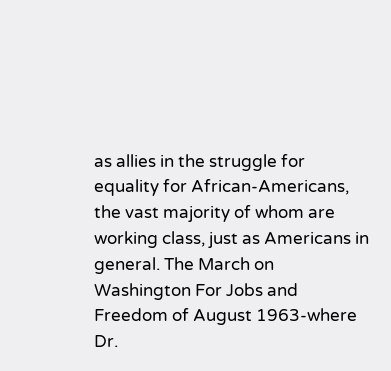as allies in the struggle for equality for African-Americans, the vast majority of whom are working class, just as Americans in general. The March on Washington For Jobs and Freedom of August 1963-where Dr.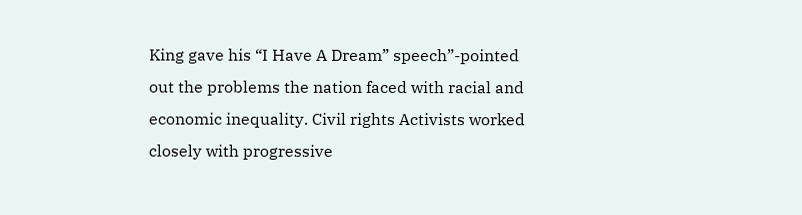King gave his “I Have A Dream” speech”-pointed out the problems the nation faced with racial and economic inequality. Civil rights Activists worked closely with progressive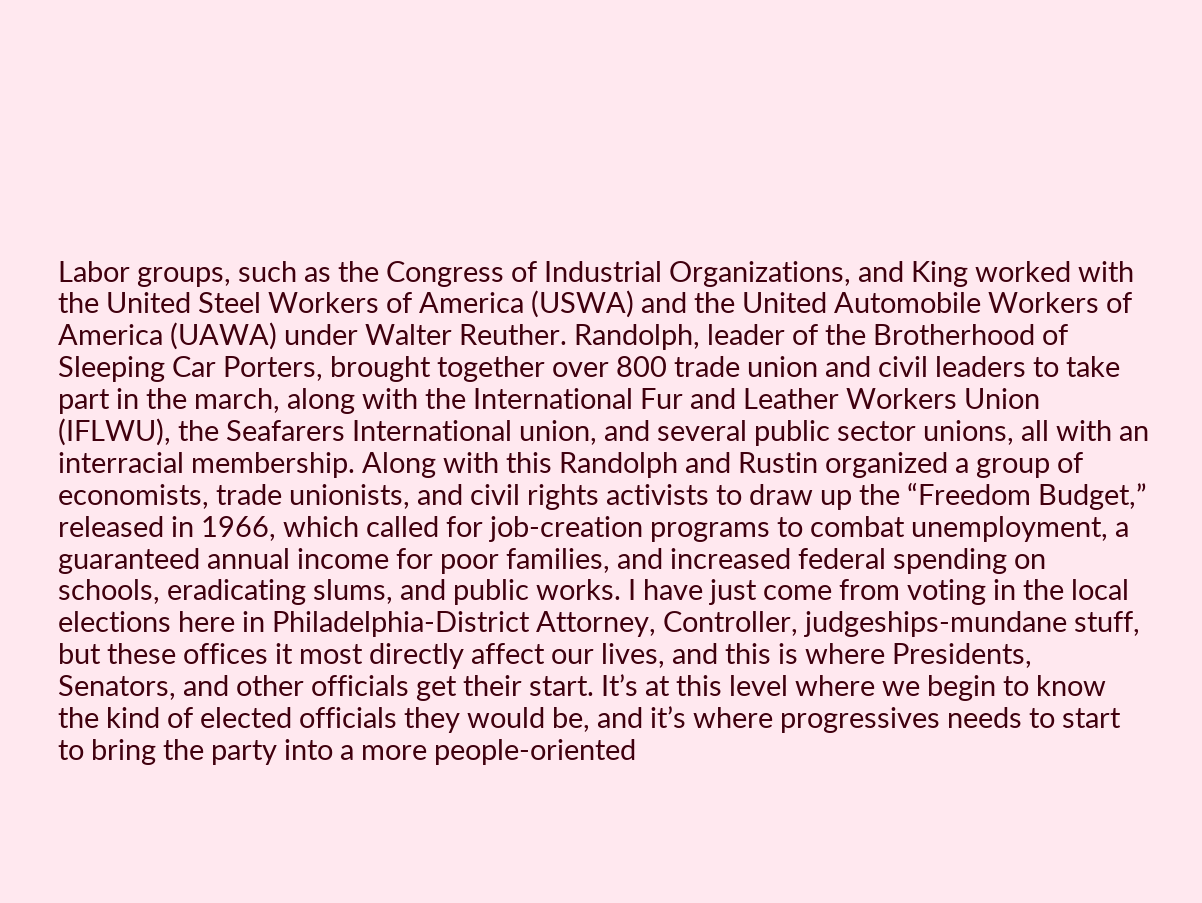Labor groups, such as the Congress of Industrial Organizations, and King worked with the United Steel Workers of America (USWA) and the United Automobile Workers of America (UAWA) under Walter Reuther. Randolph, leader of the Brotherhood of Sleeping Car Porters, brought together over 800 trade union and civil leaders to take part in the march, along with the International Fur and Leather Workers Union (IFLWU), the Seafarers International union, and several public sector unions, all with an interracial membership. Along with this Randolph and Rustin organized a group of economists, trade unionists, and civil rights activists to draw up the “Freedom Budget,” released in 1966, which called for job-creation programs to combat unemployment, a guaranteed annual income for poor families, and increased federal spending on schools, eradicating slums, and public works. I have just come from voting in the local elections here in Philadelphia-District Attorney, Controller, judgeships-mundane stuff, but these offices it most directly affect our lives, and this is where Presidents, Senators, and other officials get their start. It’s at this level where we begin to know the kind of elected officials they would be, and it’s where progressives needs to start to bring the party into a more people-oriented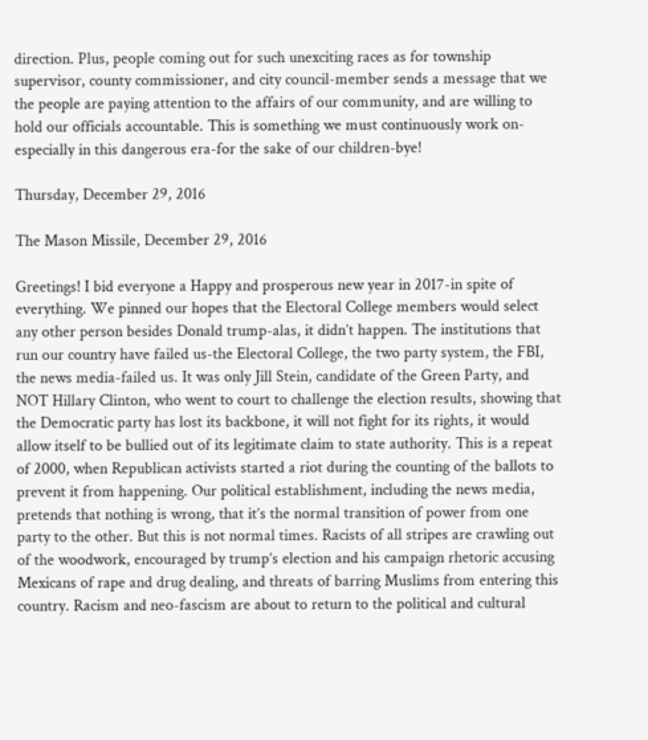direction. Plus, people coming out for such unexciting races as for township supervisor, county commissioner, and city council-member sends a message that we the people are paying attention to the affairs of our community, and are willing to hold our officials accountable. This is something we must continuously work on-especially in this dangerous era-for the sake of our children-bye!

Thursday, December 29, 2016

The Mason Missile, December 29, 2016

Greetings! I bid everyone a Happy and prosperous new year in 2017-in spite of everything. We pinned our hopes that the Electoral College members would select any other person besides Donald trump-alas, it didn’t happen. The institutions that run our country have failed us-the Electoral College, the two party system, the FBI, the news media-failed us. It was only Jill Stein, candidate of the Green Party, and NOT Hillary Clinton, who went to court to challenge the election results, showing that the Democratic party has lost its backbone, it will not fight for its rights, it would allow itself to be bullied out of its legitimate claim to state authority. This is a repeat of 2000, when Republican activists started a riot during the counting of the ballots to prevent it from happening. Our political establishment, including the news media, pretends that nothing is wrong, that it’s the normal transition of power from one party to the other. But this is not normal times. Racists of all stripes are crawling out of the woodwork, encouraged by trump’s election and his campaign rhetoric accusing Mexicans of rape and drug dealing, and threats of barring Muslims from entering this country. Racism and neo-fascism are about to return to the political and cultural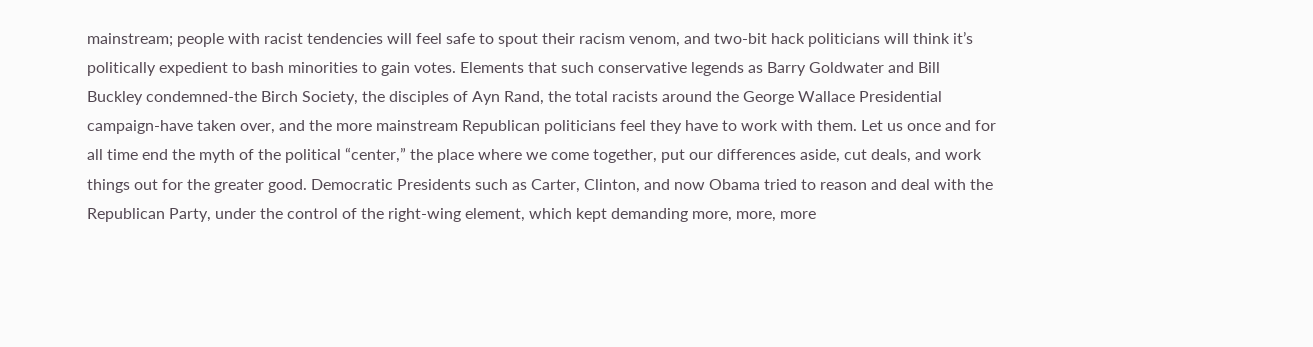mainstream; people with racist tendencies will feel safe to spout their racism venom, and two-bit hack politicians will think it’s politically expedient to bash minorities to gain votes. Elements that such conservative legends as Barry Goldwater and Bill Buckley condemned-the Birch Society, the disciples of Ayn Rand, the total racists around the George Wallace Presidential campaign-have taken over, and the more mainstream Republican politicians feel they have to work with them. Let us once and for all time end the myth of the political “center,” the place where we come together, put our differences aside, cut deals, and work things out for the greater good. Democratic Presidents such as Carter, Clinton, and now Obama tried to reason and deal with the Republican Party, under the control of the right-wing element, which kept demanding more, more, more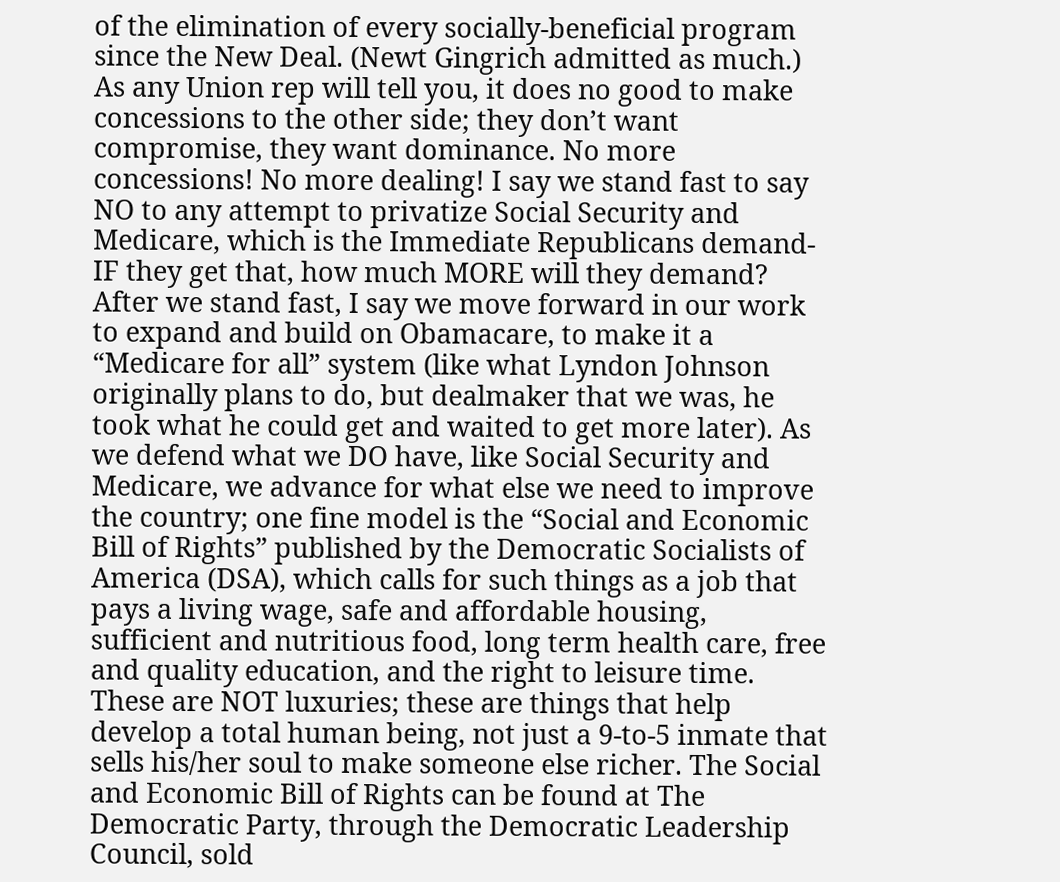of the elimination of every socially-beneficial program since the New Deal. (Newt Gingrich admitted as much.) As any Union rep will tell you, it does no good to make concessions to the other side; they don’t want compromise, they want dominance. No more concessions! No more dealing! I say we stand fast to say NO to any attempt to privatize Social Security and Medicare, which is the Immediate Republicans demand-IF they get that, how much MORE will they demand? After we stand fast, I say we move forward in our work to expand and build on Obamacare, to make it a “Medicare for all” system (like what Lyndon Johnson originally plans to do, but dealmaker that we was, he took what he could get and waited to get more later). As we defend what we DO have, like Social Security and Medicare, we advance for what else we need to improve the country; one fine model is the “Social and Economic Bill of Rights” published by the Democratic Socialists of America (DSA), which calls for such things as a job that pays a living wage, safe and affordable housing, sufficient and nutritious food, long term health care, free and quality education, and the right to leisure time. These are NOT luxuries; these are things that help develop a total human being, not just a 9-to-5 inmate that sells his/her soul to make someone else richer. The Social and Economic Bill of Rights can be found at The Democratic Party, through the Democratic Leadership Council, sold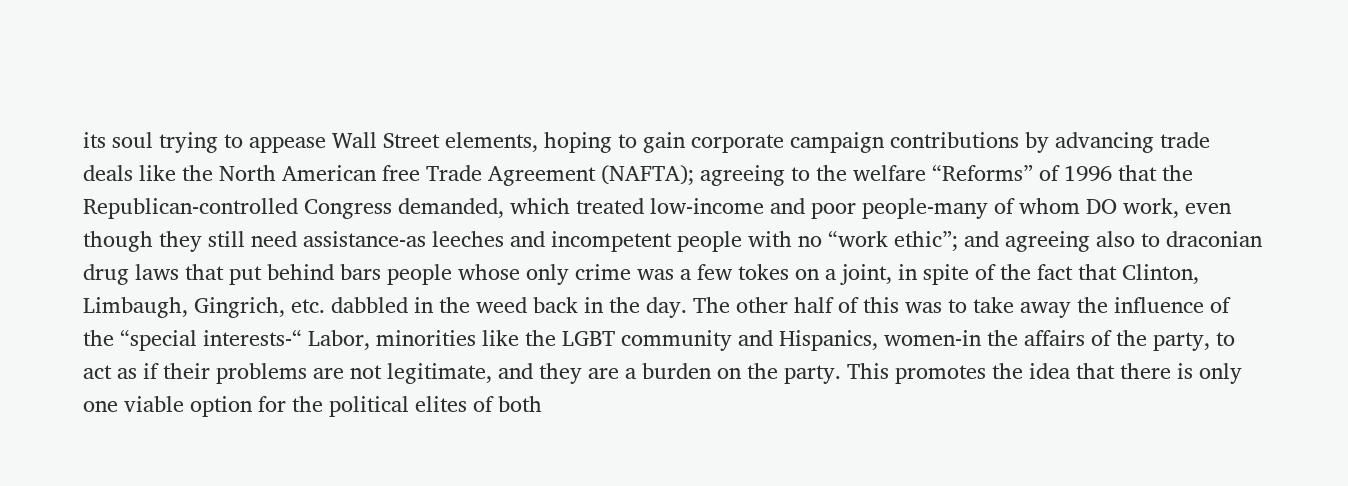its soul trying to appease Wall Street elements, hoping to gain corporate campaign contributions by advancing trade deals like the North American free Trade Agreement (NAFTA); agreeing to the welfare “Reforms” of 1996 that the Republican-controlled Congress demanded, which treated low-income and poor people-many of whom DO work, even though they still need assistance-as leeches and incompetent people with no “work ethic”; and agreeing also to draconian drug laws that put behind bars people whose only crime was a few tokes on a joint, in spite of the fact that Clinton, Limbaugh, Gingrich, etc. dabbled in the weed back in the day. The other half of this was to take away the influence of the “special interests-“ Labor, minorities like the LGBT community and Hispanics, women-in the affairs of the party, to act as if their problems are not legitimate, and they are a burden on the party. This promotes the idea that there is only one viable option for the political elites of both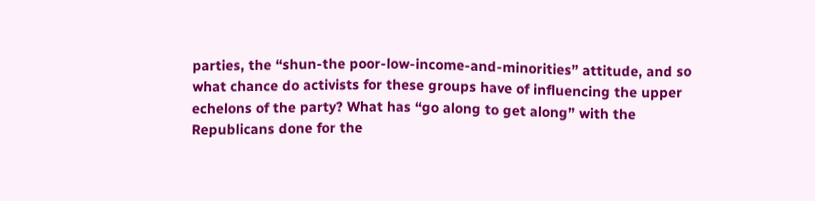parties, the “shun-the poor-low-income-and-minorities” attitude, and so what chance do activists for these groups have of influencing the upper echelons of the party? What has “go along to get along” with the Republicans done for the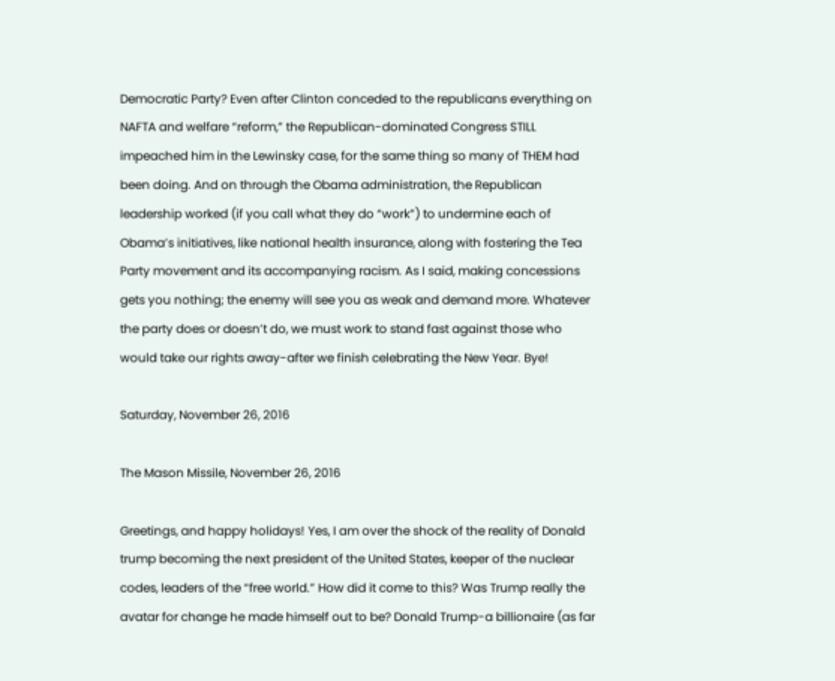Democratic Party? Even after Clinton conceded to the republicans everything on NAFTA and welfare “reform,” the Republican-dominated Congress STILL impeached him in the Lewinsky case, for the same thing so many of THEM had been doing. And on through the Obama administration, the Republican leadership worked (if you call what they do “work”) to undermine each of Obama’s initiatives, like national health insurance, along with fostering the Tea Party movement and its accompanying racism. As I said, making concessions gets you nothing; the enemy will see you as weak and demand more. Whatever the party does or doesn’t do, we must work to stand fast against those who would take our rights away-after we finish celebrating the New Year. Bye!

Saturday, November 26, 2016

The Mason Missile, November 26, 2016

Greetings, and happy holidays! Yes, I am over the shock of the reality of Donald trump becoming the next president of the United States, keeper of the nuclear codes, leaders of the “free world.” How did it come to this? Was Trump really the avatar for change he made himself out to be? Donald Trump-a billionaire (as far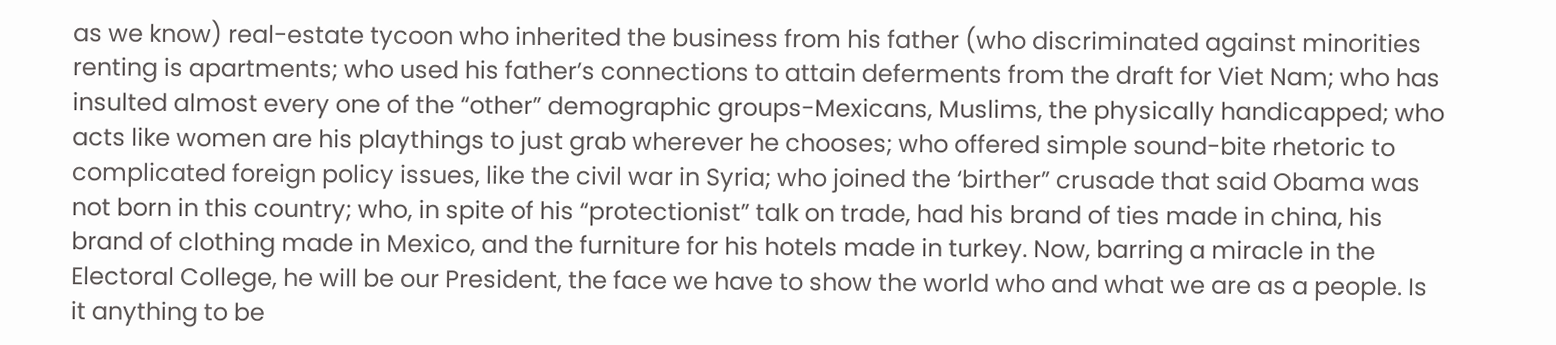as we know) real-estate tycoon who inherited the business from his father (who discriminated against minorities renting is apartments; who used his father’s connections to attain deferments from the draft for Viet Nam; who has insulted almost every one of the “other” demographic groups-Mexicans, Muslims, the physically handicapped; who acts like women are his playthings to just grab wherever he chooses; who offered simple sound-bite rhetoric to complicated foreign policy issues, like the civil war in Syria; who joined the ‘birther” crusade that said Obama was not born in this country; who, in spite of his “protectionist” talk on trade, had his brand of ties made in china, his brand of clothing made in Mexico, and the furniture for his hotels made in turkey. Now, barring a miracle in the Electoral College, he will be our President, the face we have to show the world who and what we are as a people. Is it anything to be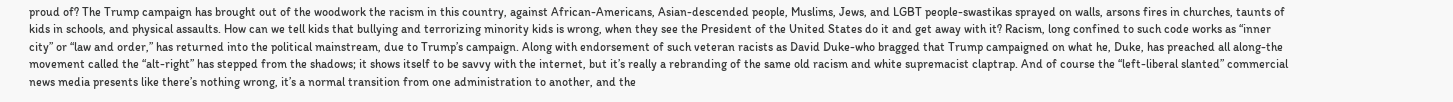proud of? The Trump campaign has brought out of the woodwork the racism in this country, against African-Americans, Asian-descended people, Muslims, Jews, and LGBT people-swastikas sprayed on walls, arsons fires in churches, taunts of kids in schools, and physical assaults. How can we tell kids that bullying and terrorizing minority kids is wrong, when they see the President of the United States do it and get away with it? Racism, long confined to such code works as “inner city” or “law and order,” has returned into the political mainstream, due to Trump’s campaign. Along with endorsement of such veteran racists as David Duke-who bragged that Trump campaigned on what he, Duke, has preached all along-the movement called the “alt-right” has stepped from the shadows; it shows itself to be savvy with the internet, but it’s really a rebranding of the same old racism and white supremacist claptrap. And of course the “left-liberal slanted” commercial news media presents like there’s nothing wrong, it’s a normal transition from one administration to another, and the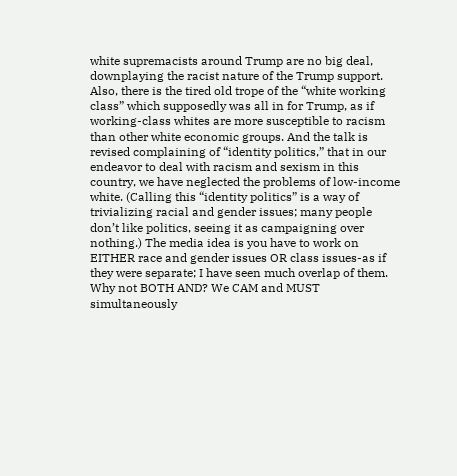white supremacists around Trump are no big deal, downplaying the racist nature of the Trump support. Also, there is the tired old trope of the “white working class” which supposedly was all in for Trump, as if working-class whites are more susceptible to racism than other white economic groups. And the talk is revised complaining of “identity politics,” that in our endeavor to deal with racism and sexism in this country, we have neglected the problems of low-income white. (Calling this “identity politics” is a way of trivializing racial and gender issues; many people don’t like politics, seeing it as campaigning over nothing.) The media idea is you have to work on EITHER race and gender issues OR class issues-as if they were separate; I have seen much overlap of them. Why not BOTH AND? We CAM and MUST simultaneously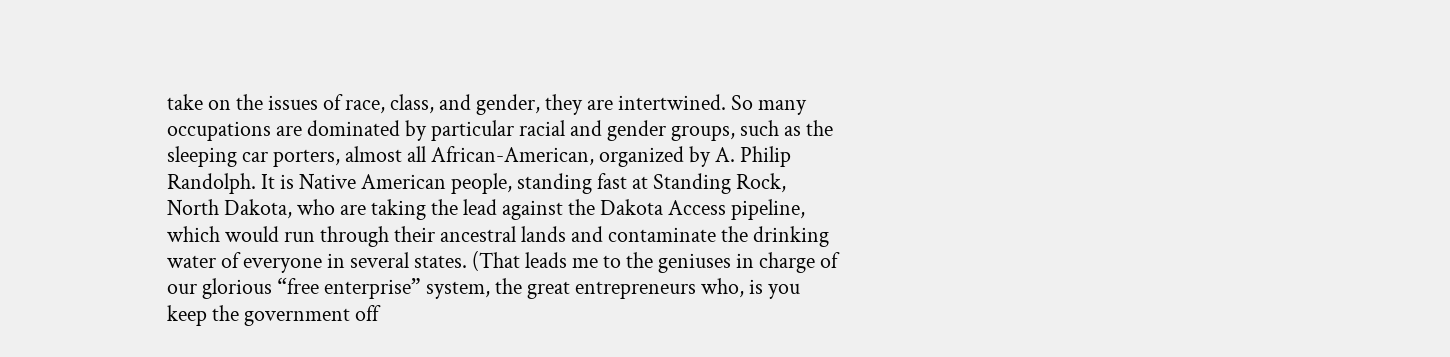take on the issues of race, class, and gender, they are intertwined. So many occupations are dominated by particular racial and gender groups, such as the sleeping car porters, almost all African-American, organized by A. Philip Randolph. It is Native American people, standing fast at Standing Rock, North Dakota, who are taking the lead against the Dakota Access pipeline, which would run through their ancestral lands and contaminate the drinking water of everyone in several states. (That leads me to the geniuses in charge of our glorious “free enterprise” system, the great entrepreneurs who, is you keep the government off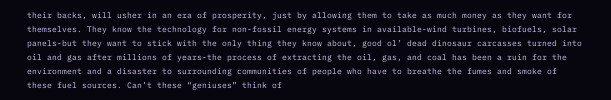their backs, will usher in an era of prosperity, just by allowing them to take as much money as they want for themselves. They know the technology for non-fossil energy systems in available-wind turbines, biofuels, solar panels-but they want to stick with the only thing they know about, good ol’ dead dinosaur carcasses turned into oil and gas after millions of years-the process of extracting the oil, gas, and coal has been a ruin for the environment and a disaster to surrounding communities of people who have to breathe the fumes and smoke of these fuel sources. Can’t these “geniuses” think of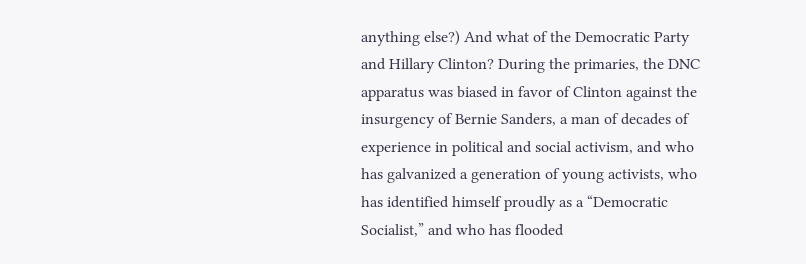anything else?) And what of the Democratic Party and Hillary Clinton? During the primaries, the DNC apparatus was biased in favor of Clinton against the insurgency of Bernie Sanders, a man of decades of experience in political and social activism, and who has galvanized a generation of young activists, who has identified himself proudly as a “Democratic Socialist,” and who has flooded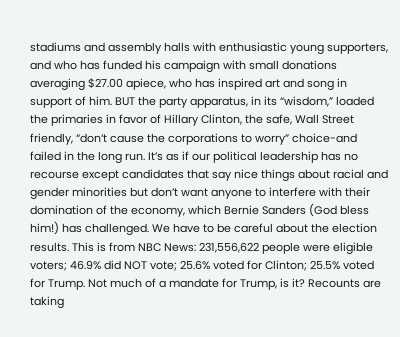stadiums and assembly halls with enthusiastic young supporters, and who has funded his campaign with small donations averaging $27.00 apiece, who has inspired art and song in support of him. BUT the party apparatus, in its “wisdom,” loaded the primaries in favor of Hillary Clinton, the safe, Wall Street friendly, “don’t cause the corporations to worry” choice-and failed in the long run. It’s as if our political leadership has no recourse except candidates that say nice things about racial and gender minorities but don’t want anyone to interfere with their domination of the economy, which Bernie Sanders (God bless him!) has challenged. We have to be careful about the election results. This is from NBC News: 231,556,622 people were eligible voters; 46.9% did NOT vote; 25.6% voted for Clinton; 25.5% voted for Trump. Not much of a mandate for Trump, is it? Recounts are taking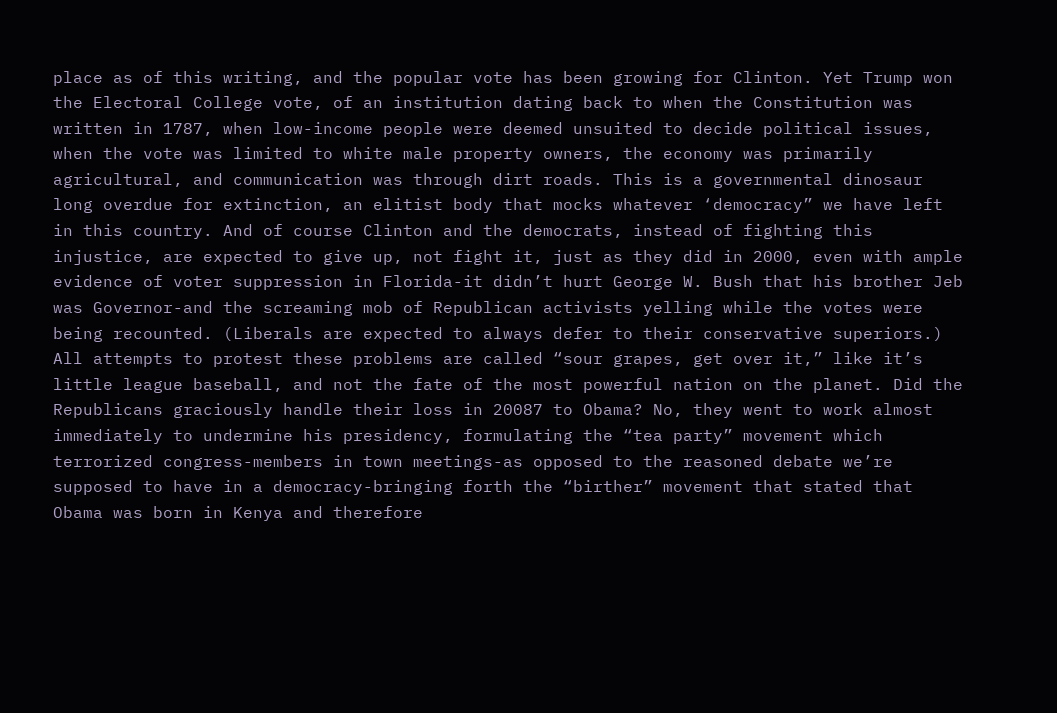place as of this writing, and the popular vote has been growing for Clinton. Yet Trump won the Electoral College vote, of an institution dating back to when the Constitution was written in 1787, when low-income people were deemed unsuited to decide political issues, when the vote was limited to white male property owners, the economy was primarily agricultural, and communication was through dirt roads. This is a governmental dinosaur long overdue for extinction, an elitist body that mocks whatever ‘democracy” we have left in this country. And of course Clinton and the democrats, instead of fighting this injustice, are expected to give up, not fight it, just as they did in 2000, even with ample evidence of voter suppression in Florida-it didn’t hurt George W. Bush that his brother Jeb was Governor-and the screaming mob of Republican activists yelling while the votes were being recounted. (Liberals are expected to always defer to their conservative superiors.) All attempts to protest these problems are called “sour grapes, get over it,” like it’s little league baseball, and not the fate of the most powerful nation on the planet. Did the Republicans graciously handle their loss in 20087 to Obama? No, they went to work almost immediately to undermine his presidency, formulating the “tea party” movement which terrorized congress-members in town meetings-as opposed to the reasoned debate we’re supposed to have in a democracy-bringing forth the “birther” movement that stated that Obama was born in Kenya and therefore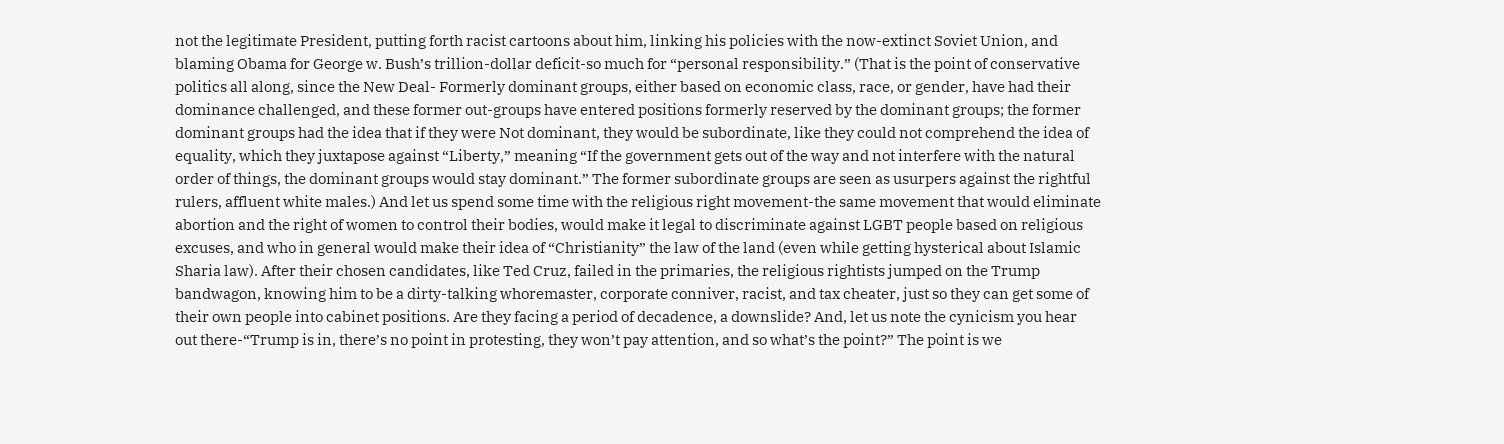not the legitimate President, putting forth racist cartoons about him, linking his policies with the now-extinct Soviet Union, and blaming Obama for George w. Bush’s trillion-dollar deficit-so much for “personal responsibility.” (That is the point of conservative politics all along, since the New Deal- Formerly dominant groups, either based on economic class, race, or gender, have had their dominance challenged, and these former out-groups have entered positions formerly reserved by the dominant groups; the former dominant groups had the idea that if they were Not dominant, they would be subordinate, like they could not comprehend the idea of equality, which they juxtapose against “Liberty,” meaning “If the government gets out of the way and not interfere with the natural order of things, the dominant groups would stay dominant.” The former subordinate groups are seen as usurpers against the rightful rulers, affluent white males.) And let us spend some time with the religious right movement-the same movement that would eliminate abortion and the right of women to control their bodies, would make it legal to discriminate against LGBT people based on religious excuses, and who in general would make their idea of “Christianity” the law of the land (even while getting hysterical about Islamic Sharia law). After their chosen candidates, like Ted Cruz, failed in the primaries, the religious rightists jumped on the Trump bandwagon, knowing him to be a dirty-talking whoremaster, corporate conniver, racist, and tax cheater, just so they can get some of their own people into cabinet positions. Are they facing a period of decadence, a downslide? And, let us note the cynicism you hear out there-“Trump is in, there’s no point in protesting, they won’t pay attention, and so what’s the point?” The point is we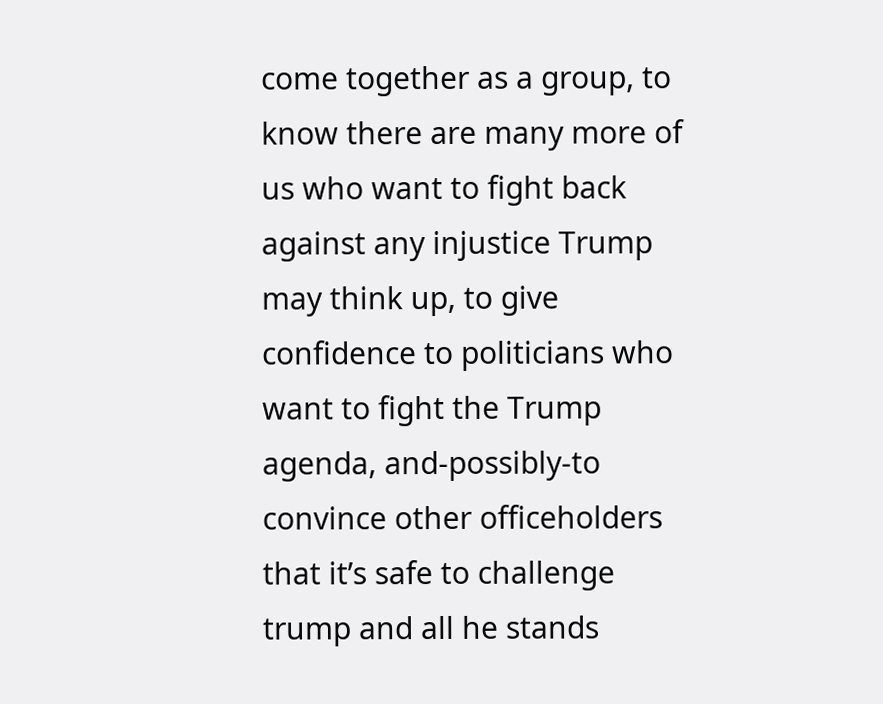come together as a group, to know there are many more of us who want to fight back against any injustice Trump may think up, to give confidence to politicians who want to fight the Trump agenda, and-possibly-to convince other officeholders that it’s safe to challenge trump and all he stands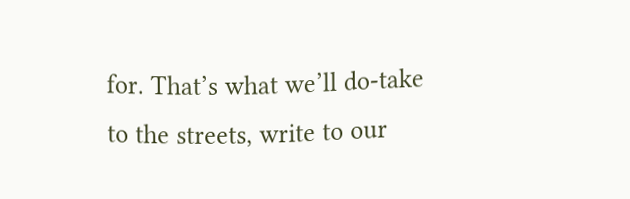for. That’s what we’ll do-take to the streets, write to our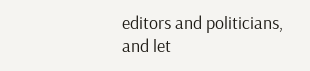editors and politicians, and let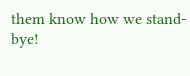them know how we stand-bye!